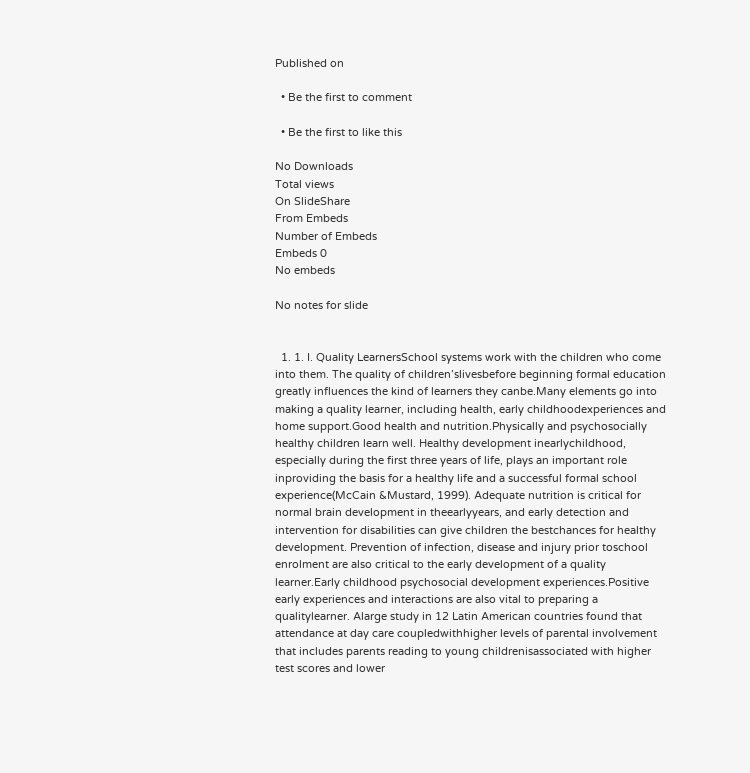Published on

  • Be the first to comment

  • Be the first to like this

No Downloads
Total views
On SlideShare
From Embeds
Number of Embeds
Embeds 0
No embeds

No notes for slide


  1. 1. I. Quality LearnersSchool systems work with the children who come into them. The quality of children’slivesbefore beginning formal education greatly influences the kind of learners they canbe.Many elements go into making a quality learner, including health, early childhoodexperiences and home support.Good health and nutrition.Physically and psychosocially healthy children learn well. Healthy development inearlychildhood, especially during the first three years of life, plays an important role inproviding the basis for a healthy life and a successful formal school experience(McCain &Mustard, 1999). Adequate nutrition is critical for normal brain development in theearlyyears, and early detection and intervention for disabilities can give children the bestchances for healthy development. Prevention of infection, disease and injury prior toschool enrolment are also critical to the early development of a quality learner.Early childhood psychosocial development experiences.Positive early experiences and interactions are also vital to preparing a qualitylearner. Alarge study in 12 Latin American countries found that attendance at day care coupledwithhigher levels of parental involvement that includes parents reading to young childrenisassociated with higher test scores and lower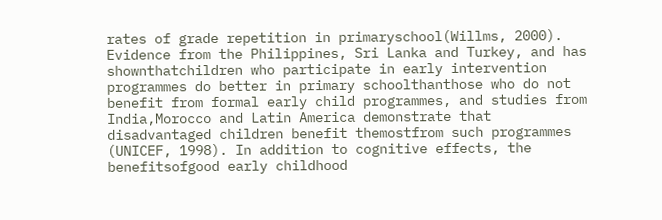rates of grade repetition in primaryschool(Willms, 2000). Evidence from the Philippines, Sri Lanka and Turkey, and has shownthatchildren who participate in early intervention programmes do better in primary schoolthanthose who do not benefit from formal early child programmes, and studies from India,Morocco and Latin America demonstrate that disadvantaged children benefit themostfrom such programmes (UNICEF, 1998). In addition to cognitive effects, the benefitsofgood early childhood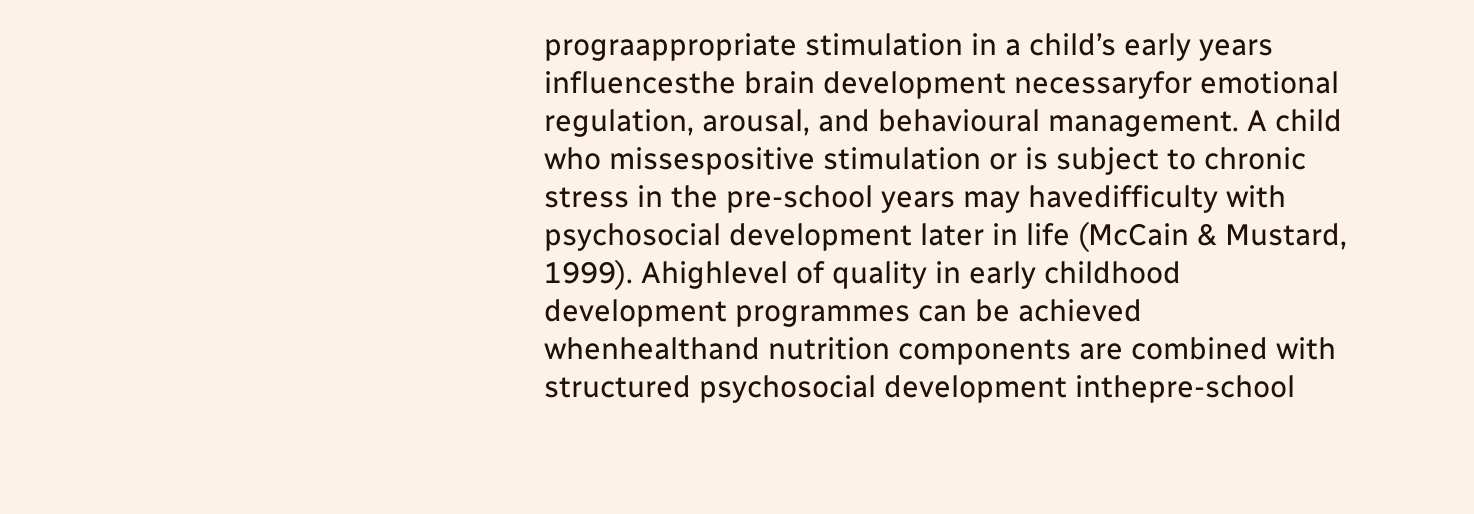prograappropriate stimulation in a child’s early years influencesthe brain development necessaryfor emotional regulation, arousal, and behavioural management. A child who missespositive stimulation or is subject to chronic stress in the pre-school years may havedifficulty with psychosocial development later in life (McCain & Mustard, 1999). Ahighlevel of quality in early childhood development programmes can be achieved whenhealthand nutrition components are combined with structured psychosocial development inthepre-school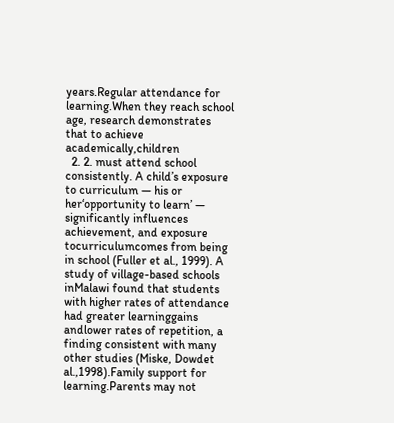years.Regular attendance for learning.When they reach school age, research demonstrates that to achieve academically,children
  2. 2. must attend school consistently. A child’s exposure to curriculum — his or her‘opportunity to learn’ — significantly influences achievement, and exposure tocurriculumcomes from being in school (Fuller et al., 1999). A study of village-based schools inMalawi found that students with higher rates of attendance had greater learninggains andlower rates of repetition, a finding consistent with many other studies (Miske, Dowdet al.,1998).Family support for learning.Parents may not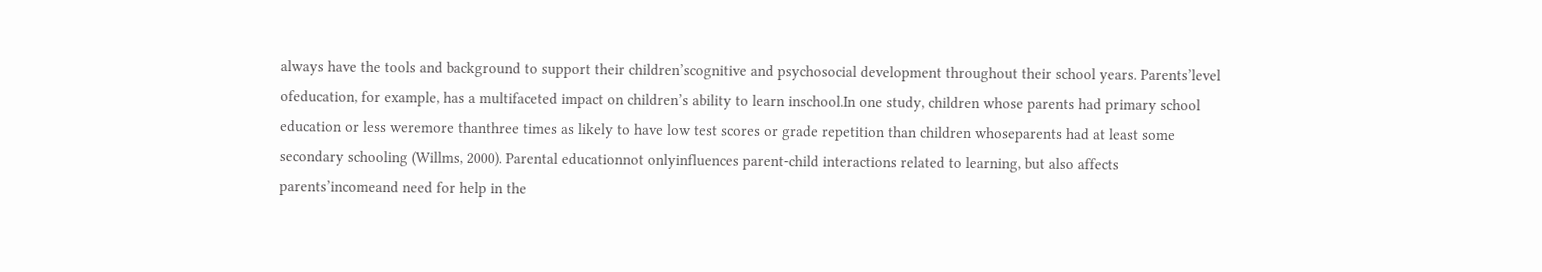always have the tools and background to support their children’scognitive and psychosocial development throughout their school years. Parents’level ofeducation, for example, has a multifaceted impact on children’s ability to learn inschool.In one study, children whose parents had primary school education or less weremore thanthree times as likely to have low test scores or grade repetition than children whoseparents had at least some secondary schooling (Willms, 2000). Parental educationnot onlyinfluences parent-child interactions related to learning, but also affects parents’incomeand need for help in the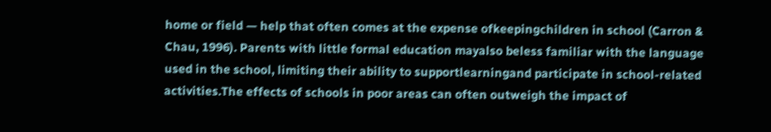home or field — help that often comes at the expense ofkeepingchildren in school (Carron & Chau, 1996). Parents with little formal education mayalso beless familiar with the language used in the school, limiting their ability to supportlearningand participate in school-related activities.The effects of schools in poor areas can often outweigh the impact of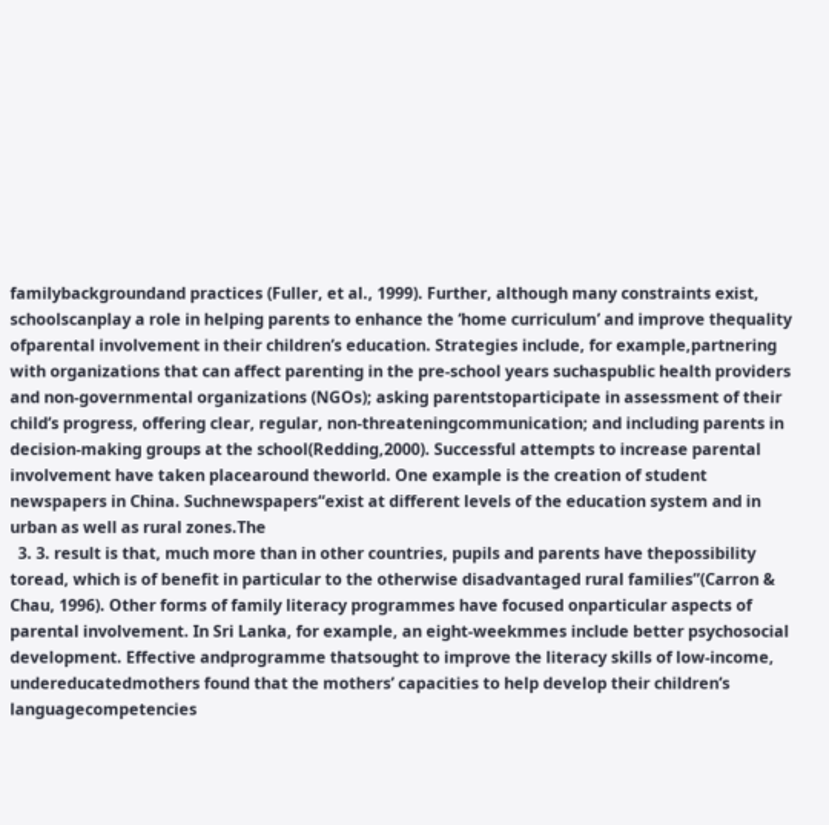familybackgroundand practices (Fuller, et al., 1999). Further, although many constraints exist, schoolscanplay a role in helping parents to enhance the ‘home curriculum’ and improve thequality ofparental involvement in their children’s education. Strategies include, for example,partnering with organizations that can affect parenting in the pre-school years suchaspublic health providers and non-governmental organizations (NGOs); asking parentstoparticipate in assessment of their child’s progress, offering clear, regular, non-threateningcommunication; and including parents in decision-making groups at the school(Redding,2000). Successful attempts to increase parental involvement have taken placearound theworld. One example is the creation of student newspapers in China. Suchnewspapers“exist at different levels of the education system and in urban as well as rural zones.The
  3. 3. result is that, much more than in other countries, pupils and parents have thepossibility toread, which is of benefit in particular to the otherwise disadvantaged rural families”(Carron & Chau, 1996). Other forms of family literacy programmes have focused onparticular aspects of parental involvement. In Sri Lanka, for example, an eight-weekmmes include better psychosocial development. Effective andprogramme thatsought to improve the literacy skills of low-income, undereducatedmothers found that the mothers’ capacities to help develop their children’s languagecompetencies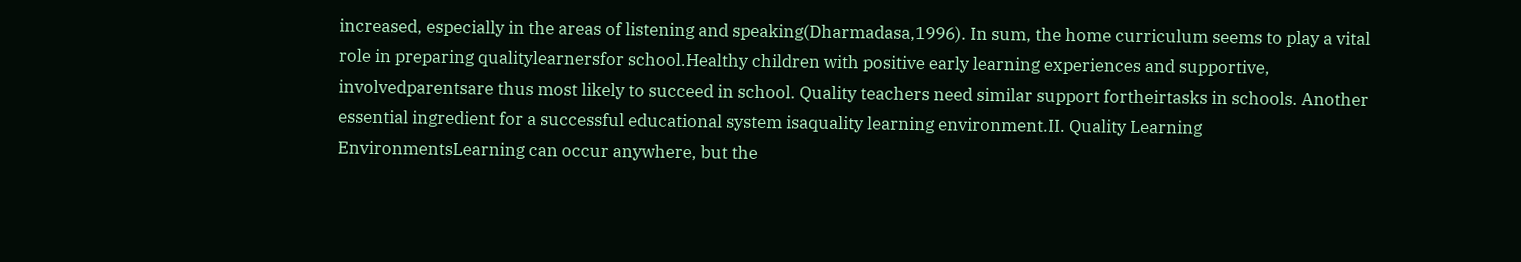increased, especially in the areas of listening and speaking(Dharmadasa,1996). In sum, the home curriculum seems to play a vital role in preparing qualitylearnersfor school.Healthy children with positive early learning experiences and supportive, involvedparentsare thus most likely to succeed in school. Quality teachers need similar support fortheirtasks in schools. Another essential ingredient for a successful educational system isaquality learning environment.II. Quality Learning EnvironmentsLearning can occur anywhere, but the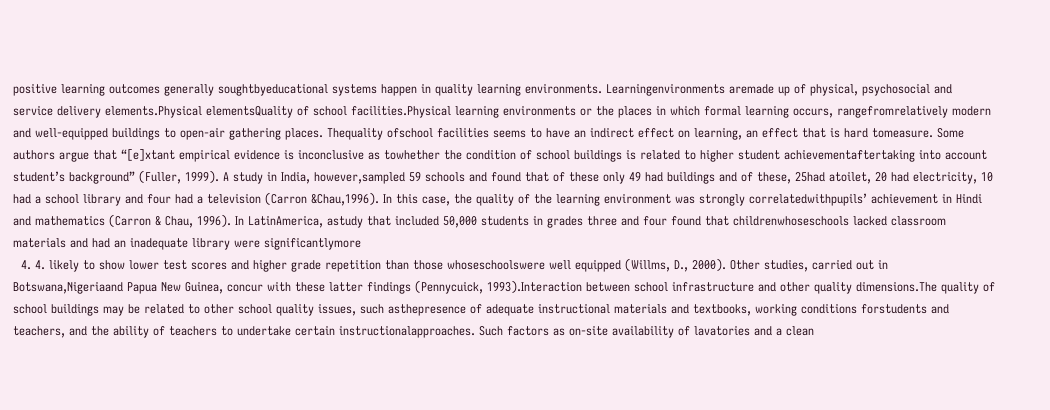positive learning outcomes generally soughtbyeducational systems happen in quality learning environments. Learningenvironments aremade up of physical, psychosocial and service delivery elements.Physical elementsQuality of school facilities.Physical learning environments or the places in which formal learning occurs, rangefromrelatively modern and well-equipped buildings to open-air gathering places. Thequality ofschool facilities seems to have an indirect effect on learning, an effect that is hard tomeasure. Some authors argue that “[e]xtant empirical evidence is inconclusive as towhether the condition of school buildings is related to higher student achievementaftertaking into account student’s background” (Fuller, 1999). A study in India, however,sampled 59 schools and found that of these only 49 had buildings and of these, 25had atoilet, 20 had electricity, 10 had a school library and four had a television (Carron &Chau,1996). In this case, the quality of the learning environment was strongly correlatedwithpupils’ achievement in Hindi and mathematics (Carron & Chau, 1996). In LatinAmerica, astudy that included 50,000 students in grades three and four found that childrenwhoseschools lacked classroom materials and had an inadequate library were significantlymore
  4. 4. likely to show lower test scores and higher grade repetition than those whoseschoolswere well equipped (Willms, D., 2000). Other studies, carried out in Botswana,Nigeriaand Papua New Guinea, concur with these latter findings (Pennycuick, 1993).Interaction between school infrastructure and other quality dimensions.The quality of school buildings may be related to other school quality issues, such asthepresence of adequate instructional materials and textbooks, working conditions forstudents and teachers, and the ability of teachers to undertake certain instructionalapproaches. Such factors as on-site availability of lavatories and a clean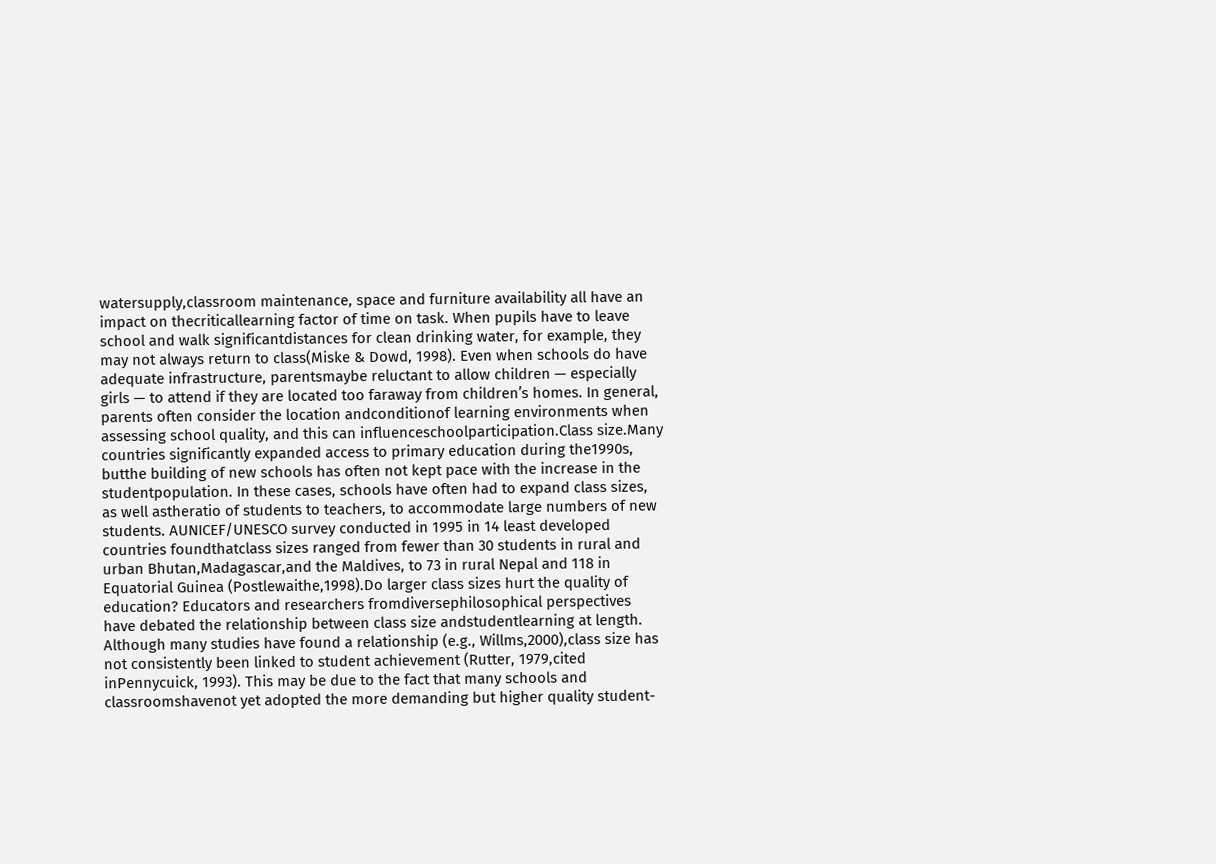watersupply,classroom maintenance, space and furniture availability all have an impact on thecriticallearning factor of time on task. When pupils have to leave school and walk significantdistances for clean drinking water, for example, they may not always return to class(Miske & Dowd, 1998). Even when schools do have adequate infrastructure, parentsmaybe reluctant to allow children — especially girls — to attend if they are located too faraway from children’s homes. In general, parents often consider the location andconditionof learning environments when assessing school quality, and this can influenceschoolparticipation.Class size.Many countries significantly expanded access to primary education during the1990s, butthe building of new schools has often not kept pace with the increase in the studentpopulation. In these cases, schools have often had to expand class sizes, as well astheratio of students to teachers, to accommodate large numbers of new students. AUNICEF/UNESCO survey conducted in 1995 in 14 least developed countries foundthatclass sizes ranged from fewer than 30 students in rural and urban Bhutan,Madagascar,and the Maldives, to 73 in rural Nepal and 118 in Equatorial Guinea (Postlewaithe,1998).Do larger class sizes hurt the quality of education? Educators and researchers fromdiversephilosophical perspectives have debated the relationship between class size andstudentlearning at length. Although many studies have found a relationship (e.g., Willms,2000),class size has not consistently been linked to student achievement (Rutter, 1979,cited inPennycuick, 1993). This may be due to the fact that many schools and classroomshavenot yet adopted the more demanding but higher quality student-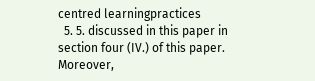centred learningpractices
  5. 5. discussed in this paper in section four (IV.) of this paper. Moreover,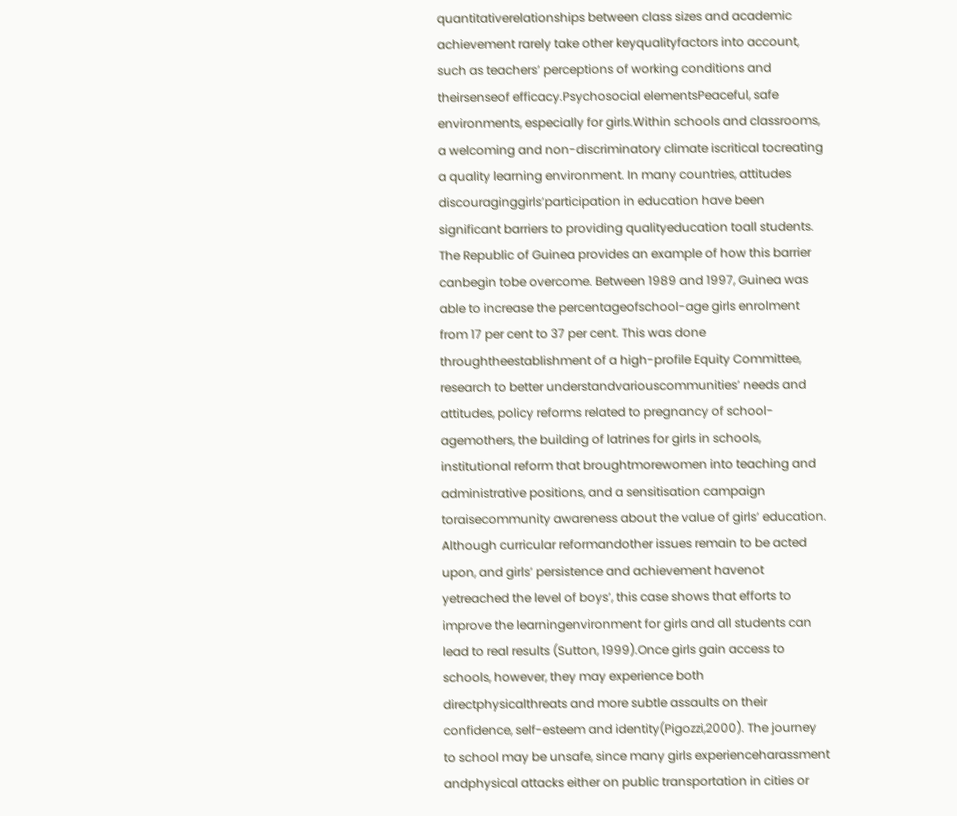quantitativerelationships between class sizes and academic achievement rarely take other keyqualityfactors into account, such as teachers’ perceptions of working conditions and theirsenseof efficacy.Psychosocial elementsPeaceful, safe environments, especially for girls.Within schools and classrooms, a welcoming and non-discriminatory climate iscritical tocreating a quality learning environment. In many countries, attitudes discouraginggirls’participation in education have been significant barriers to providing qualityeducation toall students. The Republic of Guinea provides an example of how this barrier canbegin tobe overcome. Between 1989 and 1997, Guinea was able to increase the percentageofschool-age girls enrolment from 17 per cent to 37 per cent. This was done throughtheestablishment of a high-profile Equity Committee, research to better understandvariouscommunities’ needs and attitudes, policy reforms related to pregnancy of school-agemothers, the building of latrines for girls in schools, institutional reform that broughtmorewomen into teaching and administrative positions, and a sensitisation campaign toraisecommunity awareness about the value of girls’ education. Although curricular reformandother issues remain to be acted upon, and girls’ persistence and achievement havenot yetreached the level of boys’, this case shows that efforts to improve the learningenvironment for girls and all students can lead to real results (Sutton, 1999).Once girls gain access to schools, however, they may experience both directphysicalthreats and more subtle assaults on their confidence, self-esteem and identity(Pigozzi,2000). The journey to school may be unsafe, since many girls experienceharassment andphysical attacks either on public transportation in cities or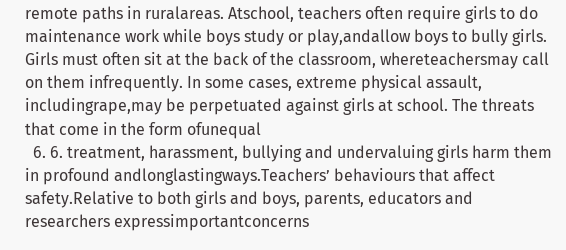remote paths in ruralareas. Atschool, teachers often require girls to do maintenance work while boys study or play,andallow boys to bully girls. Girls must often sit at the back of the classroom, whereteachersmay call on them infrequently. In some cases, extreme physical assault, includingrape,may be perpetuated against girls at school. The threats that come in the form ofunequal
  6. 6. treatment, harassment, bullying and undervaluing girls harm them in profound andlonglastingways.Teachers’ behaviours that affect safety.Relative to both girls and boys, parents, educators and researchers expressimportantconcerns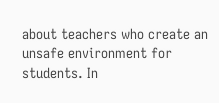about teachers who create an unsafe environment for students. In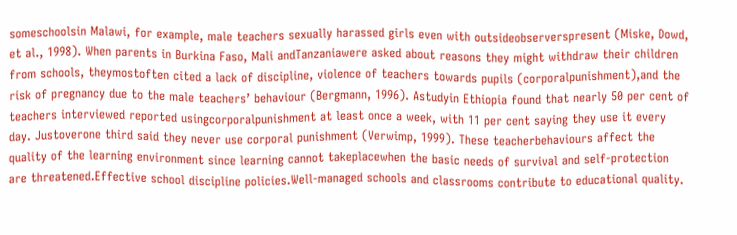someschoolsin Malawi, for example, male teachers sexually harassed girls even with outsideobserverspresent (Miske, Dowd, et al., 1998). When parents in Burkina Faso, Mali andTanzaniawere asked about reasons they might withdraw their children from schools, theymostoften cited a lack of discipline, violence of teachers towards pupils (corporalpunishment),and the risk of pregnancy due to the male teachers’ behaviour (Bergmann, 1996). Astudyin Ethiopia found that nearly 50 per cent of teachers interviewed reported usingcorporalpunishment at least once a week, with 11 per cent saying they use it every day. Justoverone third said they never use corporal punishment (Verwimp, 1999). These teacherbehaviours affect the quality of the learning environment since learning cannot takeplacewhen the basic needs of survival and self-protection are threatened.Effective school discipline policies.Well-managed schools and classrooms contribute to educational quality.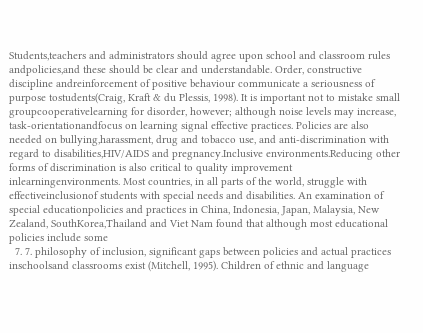Students,teachers and administrators should agree upon school and classroom rules andpolicies,and these should be clear and understandable. Order, constructive discipline andreinforcement of positive behaviour communicate a seriousness of purpose tostudents(Craig, Kraft & du Plessis, 1998). It is important not to mistake small groupcooperativelearning for disorder, however; although noise levels may increase, task-orientationandfocus on learning signal effective practices. Policies are also needed on bullying,harassment, drug and tobacco use, and anti-discrimination with regard to disabilities,HIV/AIDS and pregnancy.Inclusive environments.Reducing other forms of discrimination is also critical to quality improvement inlearningenvironments. Most countries, in all parts of the world, struggle with effectiveinclusionof students with special needs and disabilities. An examination of special educationpolicies and practices in China, Indonesia, Japan, Malaysia, New Zealand, SouthKorea,Thailand and Viet Nam found that although most educational policies include some
  7. 7. philosophy of inclusion, significant gaps between policies and actual practices inschoolsand classrooms exist (Mitchell, 1995). Children of ethnic and language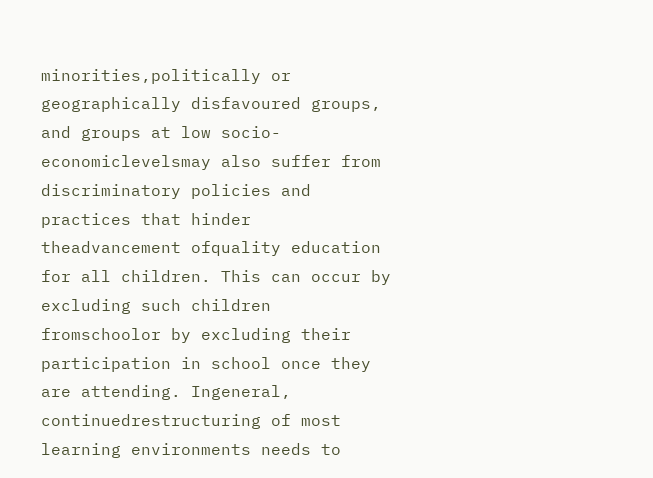minorities,politically or geographically disfavoured groups, and groups at low socio-economiclevelsmay also suffer from discriminatory policies and practices that hinder theadvancement ofquality education for all children. This can occur by excluding such children fromschoolor by excluding their participation in school once they are attending. Ingeneral, continuedrestructuring of most learning environments needs to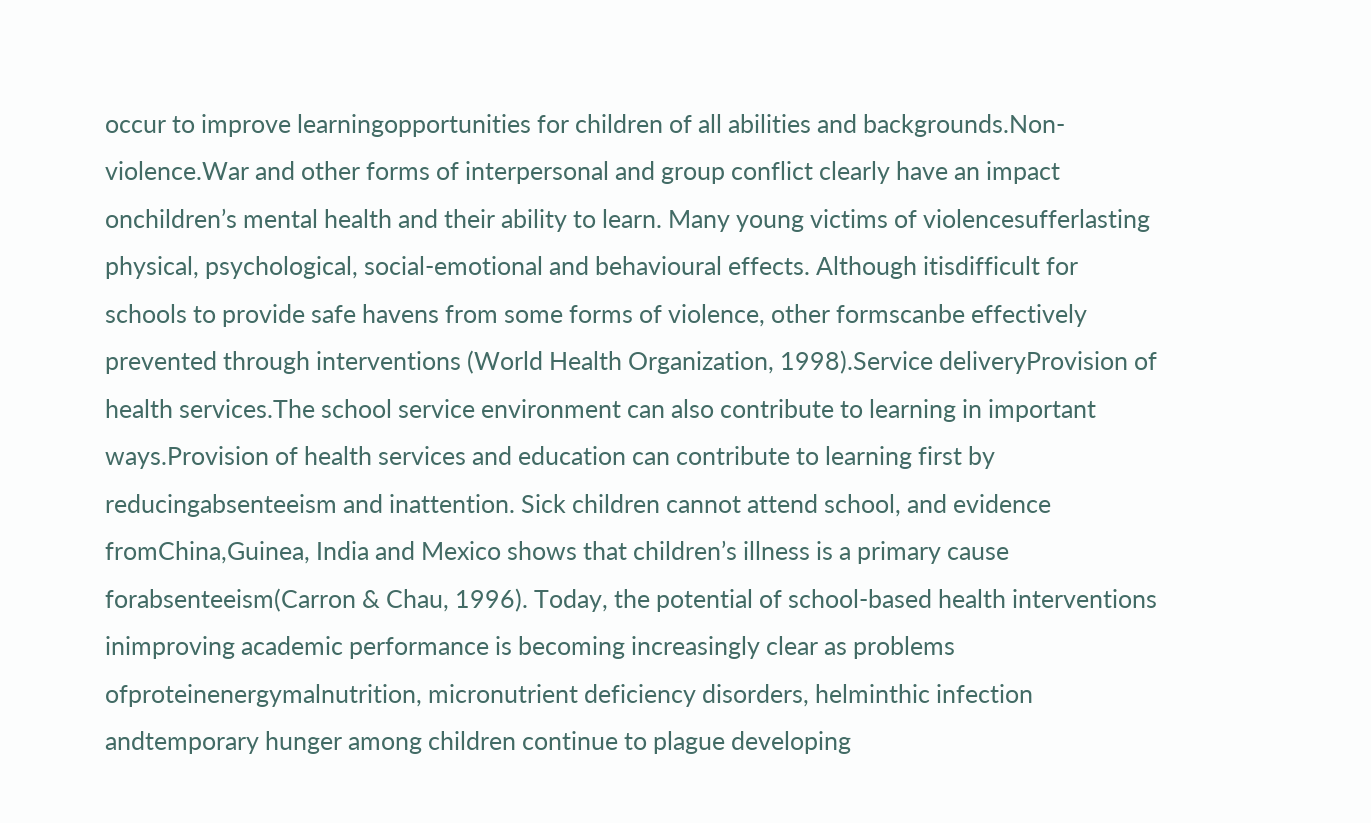occur to improve learningopportunities for children of all abilities and backgrounds.Non-violence.War and other forms of interpersonal and group conflict clearly have an impact onchildren’s mental health and their ability to learn. Many young victims of violencesufferlasting physical, psychological, social-emotional and behavioural effects. Although itisdifficult for schools to provide safe havens from some forms of violence, other formscanbe effectively prevented through interventions (World Health Organization, 1998).Service deliveryProvision of health services.The school service environment can also contribute to learning in important ways.Provision of health services and education can contribute to learning first by reducingabsenteeism and inattention. Sick children cannot attend school, and evidence fromChina,Guinea, India and Mexico shows that children’s illness is a primary cause forabsenteeism(Carron & Chau, 1996). Today, the potential of school-based health interventions inimproving academic performance is becoming increasingly clear as problems ofproteinenergymalnutrition, micronutrient deficiency disorders, helminthic infection andtemporary hunger among children continue to plague developing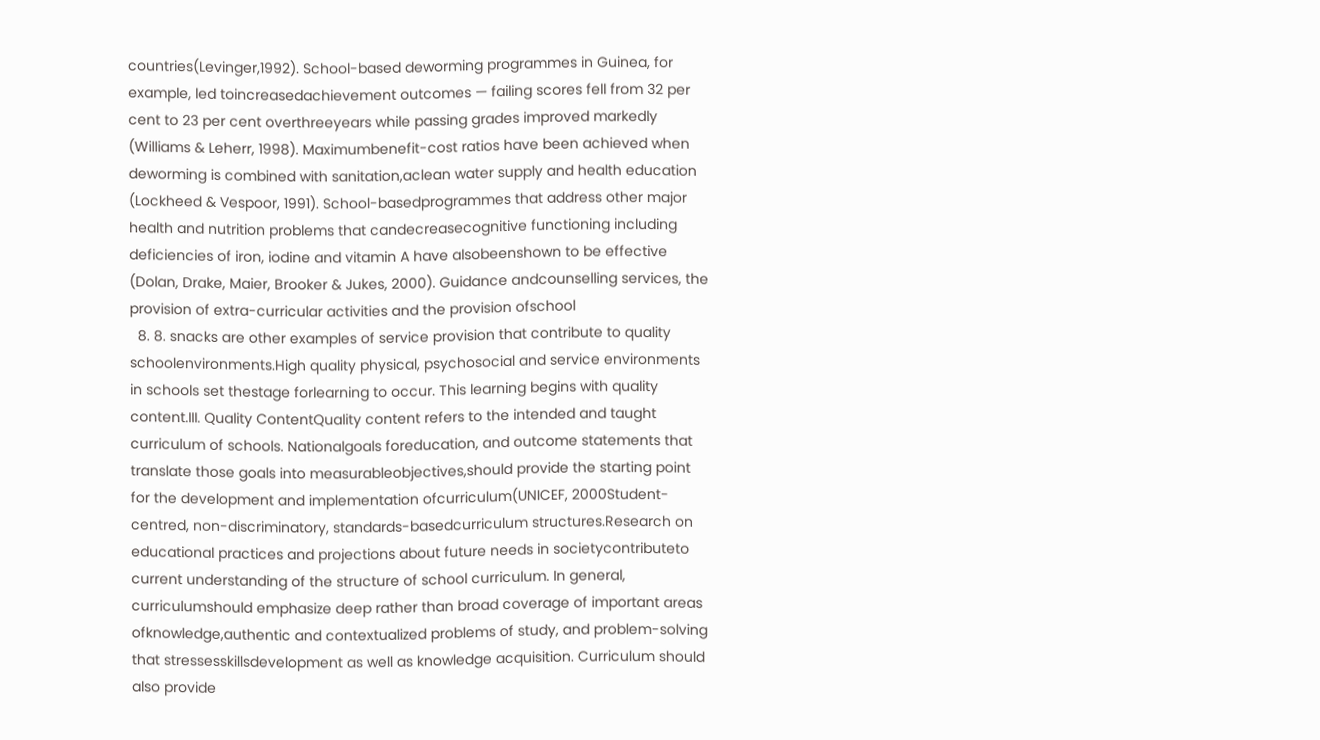countries(Levinger,1992). School-based deworming programmes in Guinea, for example, led toincreasedachievement outcomes — failing scores fell from 32 per cent to 23 per cent overthreeyears while passing grades improved markedly (Williams & Leherr, 1998). Maximumbenefit-cost ratios have been achieved when deworming is combined with sanitation,aclean water supply and health education (Lockheed & Vespoor, 1991). School-basedprogrammes that address other major health and nutrition problems that candecreasecognitive functioning including deficiencies of iron, iodine and vitamin A have alsobeenshown to be effective (Dolan, Drake, Maier, Brooker & Jukes, 2000). Guidance andcounselling services, the provision of extra-curricular activities and the provision ofschool
  8. 8. snacks are other examples of service provision that contribute to quality schoolenvironments.High quality physical, psychosocial and service environments in schools set thestage forlearning to occur. This learning begins with quality content.III. Quality ContentQuality content refers to the intended and taught curriculum of schools. Nationalgoals foreducation, and outcome statements that translate those goals into measurableobjectives,should provide the starting point for the development and implementation ofcurriculum(UNICEF, 2000Student-centred, non-discriminatory, standards-basedcurriculum structures.Research on educational practices and projections about future needs in societycontributeto current understanding of the structure of school curriculum. In general, curriculumshould emphasize deep rather than broad coverage of important areas ofknowledge,authentic and contextualized problems of study, and problem-solving that stressesskillsdevelopment as well as knowledge acquisition. Curriculum should also provide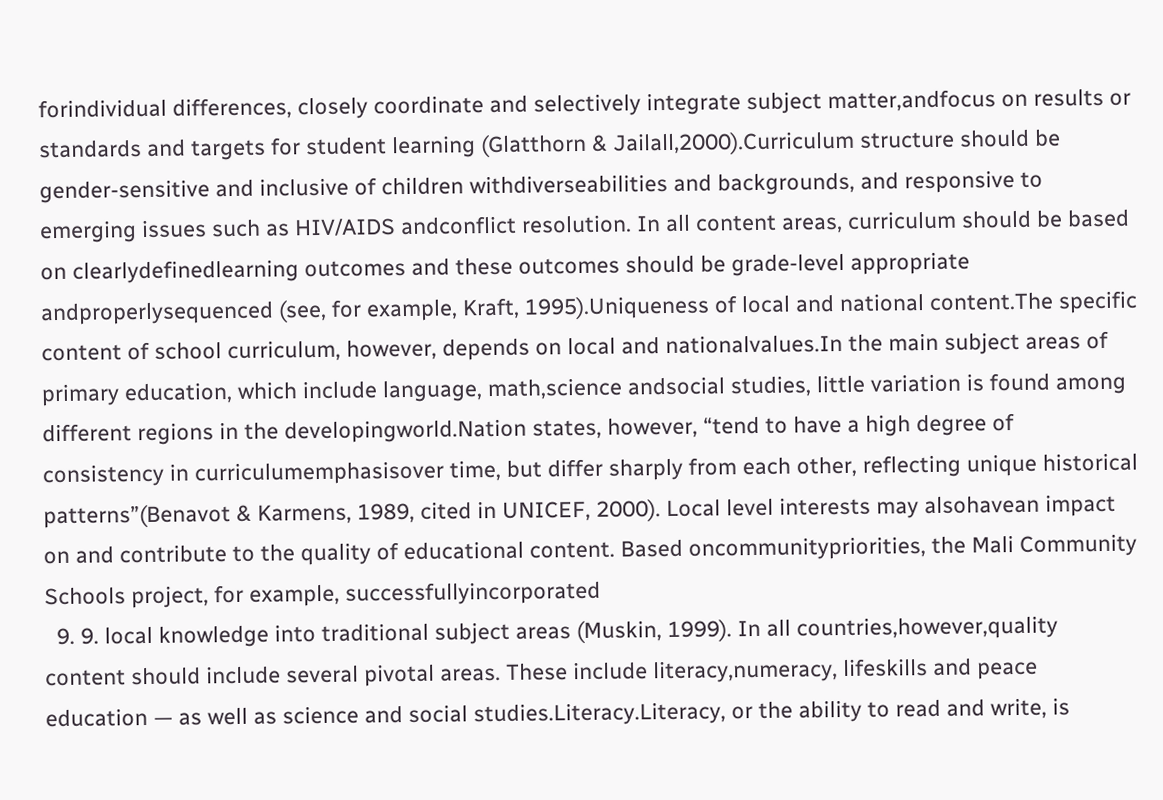forindividual differences, closely coordinate and selectively integrate subject matter,andfocus on results or standards and targets for student learning (Glatthorn & Jailall,2000).Curriculum structure should be gender-sensitive and inclusive of children withdiverseabilities and backgrounds, and responsive to emerging issues such as HIV/AIDS andconflict resolution. In all content areas, curriculum should be based on clearlydefinedlearning outcomes and these outcomes should be grade-level appropriate andproperlysequenced (see, for example, Kraft, 1995).Uniqueness of local and national content.The specific content of school curriculum, however, depends on local and nationalvalues.In the main subject areas of primary education, which include language, math,science andsocial studies, little variation is found among different regions in the developingworld.Nation states, however, “tend to have a high degree of consistency in curriculumemphasisover time, but differ sharply from each other, reflecting unique historical patterns”(Benavot & Karmens, 1989, cited in UNICEF, 2000). Local level interests may alsohavean impact on and contribute to the quality of educational content. Based oncommunitypriorities, the Mali Community Schools project, for example, successfullyincorporated
  9. 9. local knowledge into traditional subject areas (Muskin, 1999). In all countries,however,quality content should include several pivotal areas. These include literacy,numeracy, lifeskills and peace education — as well as science and social studies.Literacy.Literacy, or the ability to read and write, is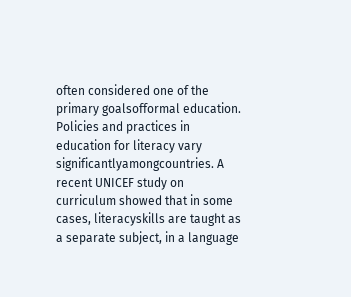often considered one of the primary goalsofformal education. Policies and practices in education for literacy vary significantlyamongcountries. A recent UNICEF study on curriculum showed that in some cases, literacyskills are taught as a separate subject, in a language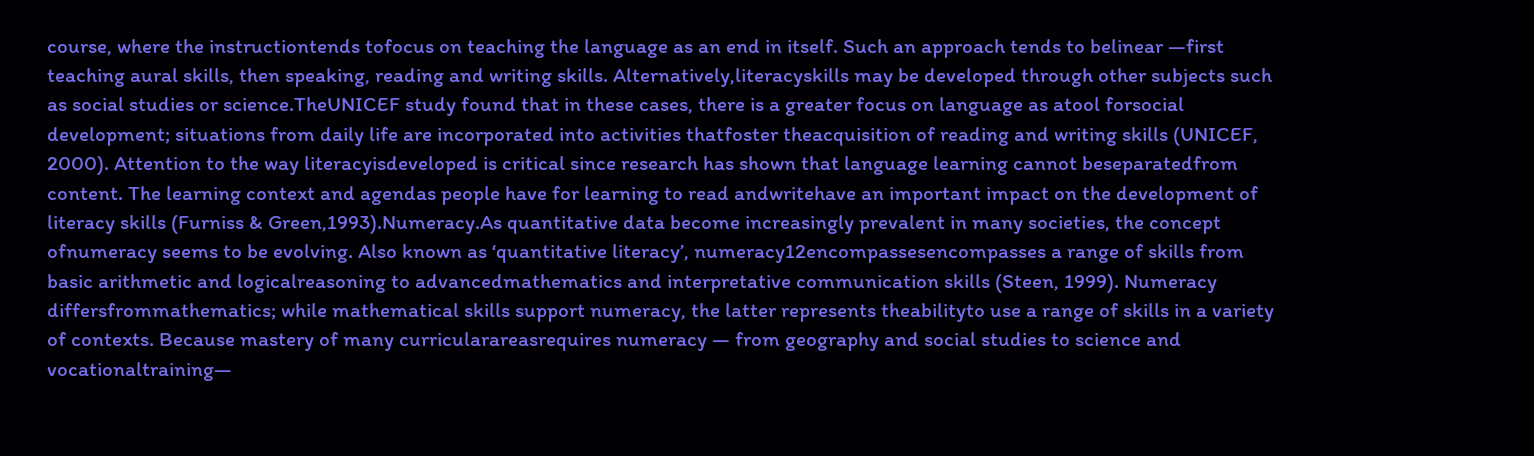course, where the instructiontends tofocus on teaching the language as an end in itself. Such an approach tends to belinear —first teaching aural skills, then speaking, reading and writing skills. Alternatively,literacyskills may be developed through other subjects such as social studies or science.TheUNICEF study found that in these cases, there is a greater focus on language as atool forsocial development; situations from daily life are incorporated into activities thatfoster theacquisition of reading and writing skills (UNICEF, 2000). Attention to the way literacyisdeveloped is critical since research has shown that language learning cannot beseparatedfrom content. The learning context and agendas people have for learning to read andwritehave an important impact on the development of literacy skills (Furniss & Green,1993).Numeracy.As quantitative data become increasingly prevalent in many societies, the concept ofnumeracy seems to be evolving. Also known as ‘quantitative literacy’, numeracy12encompassesencompasses a range of skills from basic arithmetic and logicalreasoning to advancedmathematics and interpretative communication skills (Steen, 1999). Numeracy differsfrommathematics; while mathematical skills support numeracy, the latter represents theabilityto use a range of skills in a variety of contexts. Because mastery of many curricularareasrequires numeracy — from geography and social studies to science and vocationaltraining—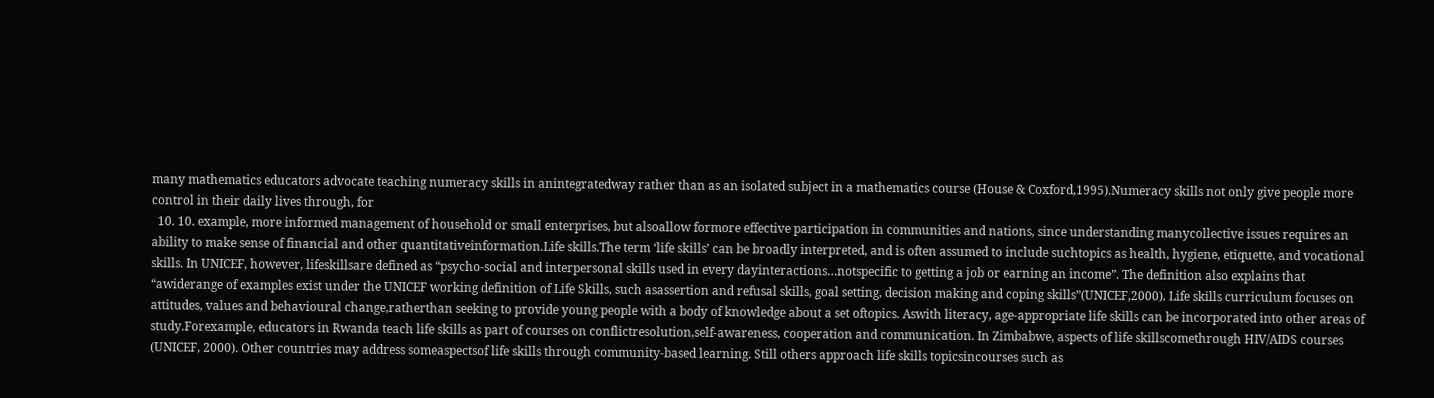many mathematics educators advocate teaching numeracy skills in anintegratedway rather than as an isolated subject in a mathematics course (House & Coxford,1995).Numeracy skills not only give people more control in their daily lives through, for
  10. 10. example, more informed management of household or small enterprises, but alsoallow formore effective participation in communities and nations, since understanding manycollective issues requires an ability to make sense of financial and other quantitativeinformation.Life skills.The term ‘life skills’ can be broadly interpreted, and is often assumed to include suchtopics as health, hygiene, etiquette, and vocational skills. In UNICEF, however, lifeskillsare defined as “psycho-social and interpersonal skills used in every dayinteractions…notspecific to getting a job or earning an income”. The definition also explains that “awiderange of examples exist under the UNICEF working definition of Life Skills, such asassertion and refusal skills, goal setting, decision making and coping skills”(UNICEF,2000). Life skills curriculum focuses on attitudes, values and behavioural change,ratherthan seeking to provide young people with a body of knowledge about a set oftopics. Aswith literacy, age-appropriate life skills can be incorporated into other areas of study.Forexample, educators in Rwanda teach life skills as part of courses on conflictresolution,self-awareness, cooperation and communication. In Zimbabwe, aspects of life skillscomethrough HIV/AIDS courses (UNICEF, 2000). Other countries may address someaspectsof life skills through community-based learning. Still others approach life skills topicsincourses such as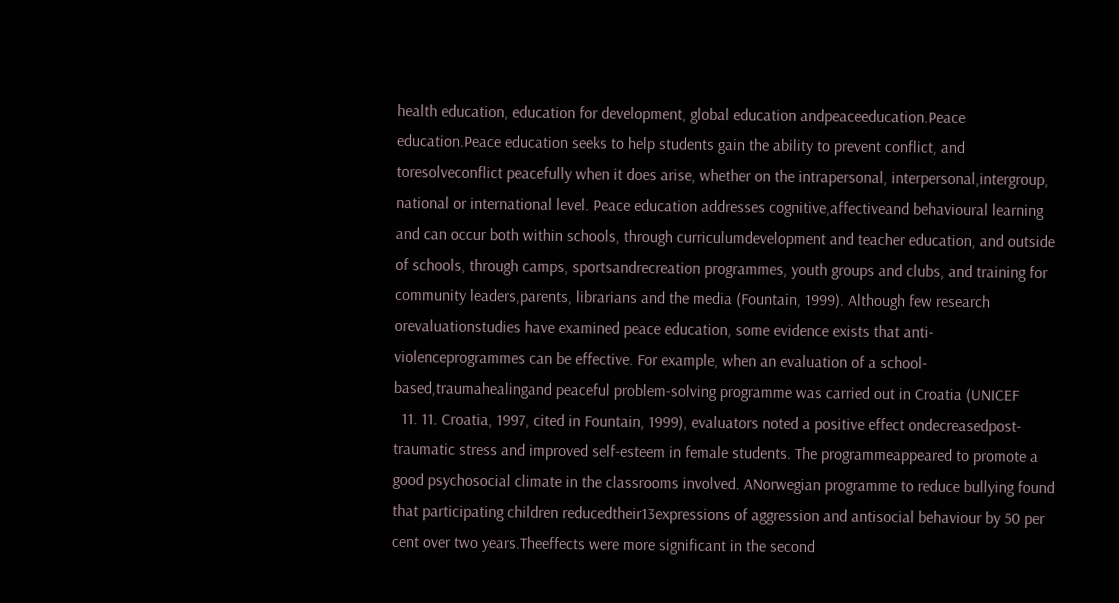health education, education for development, global education andpeaceeducation.Peace education.Peace education seeks to help students gain the ability to prevent conflict, and toresolveconflict peacefully when it does arise, whether on the intrapersonal, interpersonal,intergroup, national or international level. Peace education addresses cognitive,affectiveand behavioural learning and can occur both within schools, through curriculumdevelopment and teacher education, and outside of schools, through camps, sportsandrecreation programmes, youth groups and clubs, and training for community leaders,parents, librarians and the media (Fountain, 1999). Although few research orevaluationstudies have examined peace education, some evidence exists that anti-violenceprogrammes can be effective. For example, when an evaluation of a school-based,traumahealingand peaceful problem-solving programme was carried out in Croatia (UNICEF
  11. 11. Croatia, 1997, cited in Fountain, 1999), evaluators noted a positive effect ondecreasedpost-traumatic stress and improved self-esteem in female students. The programmeappeared to promote a good psychosocial climate in the classrooms involved. ANorwegian programme to reduce bullying found that participating children reducedtheir13expressions of aggression and antisocial behaviour by 50 per cent over two years.Theeffects were more significant in the second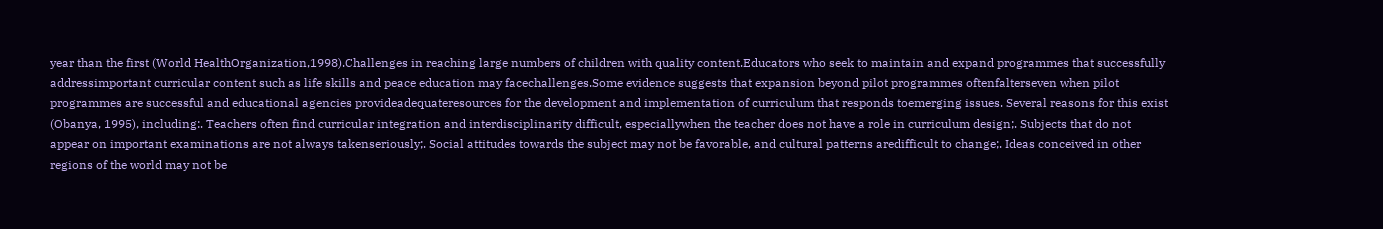year than the first (World HealthOrganization,1998).Challenges in reaching large numbers of children with quality content.Educators who seek to maintain and expand programmes that successfully addressimportant curricular content such as life skills and peace education may facechallenges.Some evidence suggests that expansion beyond pilot programmes oftenfalterseven when pilot programmes are successful and educational agencies provideadequateresources for the development and implementation of curriculum that responds toemerging issues. Several reasons for this exist (Obanya, 1995), including:. Teachers often find curricular integration and interdisciplinarity difficult, especiallywhen the teacher does not have a role in curriculum design;. Subjects that do not appear on important examinations are not always takenseriously;. Social attitudes towards the subject may not be favorable, and cultural patterns aredifficult to change;. Ideas conceived in other regions of the world may not be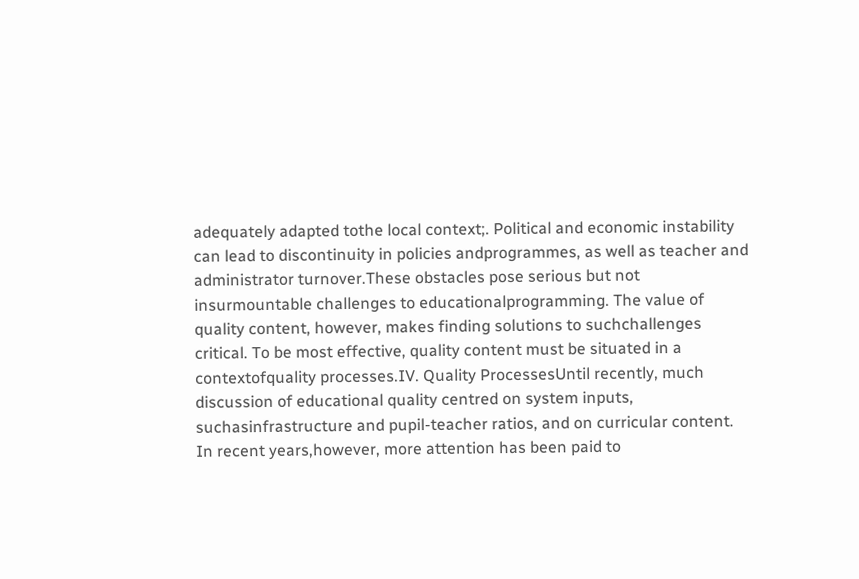adequately adapted tothe local context;. Political and economic instability can lead to discontinuity in policies andprogrammes, as well as teacher and administrator turnover.These obstacles pose serious but not insurmountable challenges to educationalprogramming. The value of quality content, however, makes finding solutions to suchchallenges critical. To be most effective, quality content must be situated in a contextofquality processes.IV. Quality ProcessesUntil recently, much discussion of educational quality centred on system inputs, suchasinfrastructure and pupil-teacher ratios, and on curricular content. In recent years,however, more attention has been paid to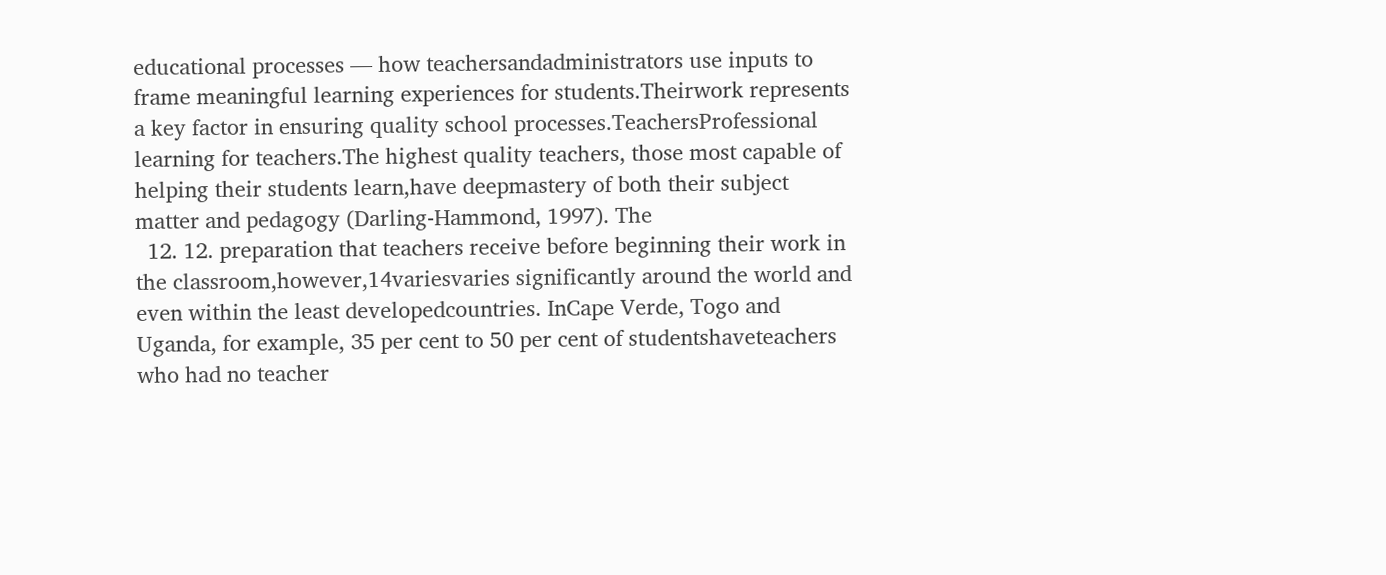educational processes — how teachersandadministrators use inputs to frame meaningful learning experiences for students.Theirwork represents a key factor in ensuring quality school processes.TeachersProfessional learning for teachers.The highest quality teachers, those most capable of helping their students learn,have deepmastery of both their subject matter and pedagogy (Darling-Hammond, 1997). The
  12. 12. preparation that teachers receive before beginning their work in the classroom,however,14variesvaries significantly around the world and even within the least developedcountries. InCape Verde, Togo and Uganda, for example, 35 per cent to 50 per cent of studentshaveteachers who had no teacher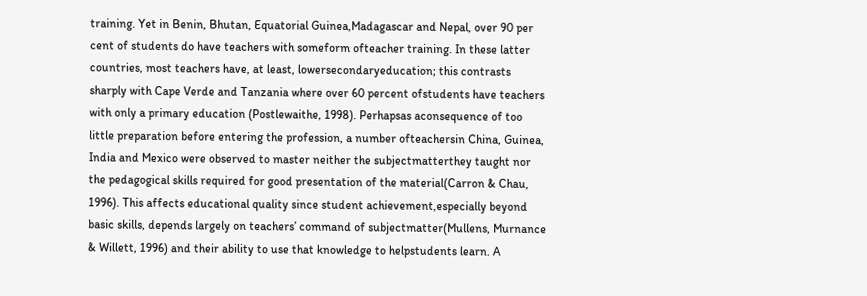training. Yet in Benin, Bhutan, Equatorial Guinea,Madagascar and Nepal, over 90 per cent of students do have teachers with someform ofteacher training. In these latter countries, most teachers have, at least, lowersecondaryeducation; this contrasts sharply with Cape Verde and Tanzania where over 60 percent ofstudents have teachers with only a primary education (Postlewaithe, 1998). Perhapsas aconsequence of too little preparation before entering the profession, a number ofteachersin China, Guinea, India and Mexico were observed to master neither the subjectmatterthey taught nor the pedagogical skills required for good presentation of the material(Carron & Chau, 1996). This affects educational quality since student achievement,especially beyond basic skills, depends largely on teachers’ command of subjectmatter(Mullens, Murnance & Willett, 1996) and their ability to use that knowledge to helpstudents learn. A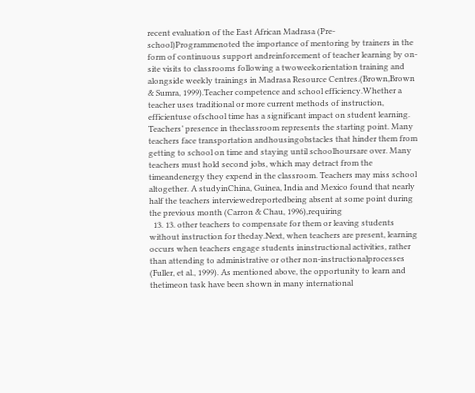recent evaluation of the East African Madrasa (Pre-school)Programmenoted the importance of mentoring by trainers in the form of continuous support andreinforcement of teacher learning by on-site visits to classrooms following a twoweekorientation training and alongside weekly trainings in Madrasa Resource Centres.(Brown,Brown & Sumra, 1999).Teacher competence and school efficiency.Whether a teacher uses traditional or more current methods of instruction, efficientuse ofschool time has a significant impact on student learning. Teachers’ presence in theclassroom represents the starting point. Many teachers face transportation andhousingobstacles that hinder them from getting to school on time and staying until schoolhoursare over. Many teachers must hold second jobs, which may detract from the timeandenergy they expend in the classroom. Teachers may miss school altogether. A studyinChina, Guinea, India and Mexico found that nearly half the teachers interviewedreportedbeing absent at some point during the previous month (Carron & Chau, 1996),requiring
  13. 13. other teachers to compensate for them or leaving students without instruction for theday.Next, when teachers are present, learning occurs when teachers engage students ininstructional activities, rather than attending to administrative or other non-instructionalprocesses (Fuller, et al., 1999). As mentioned above, the opportunity to learn and thetimeon task have been shown in many international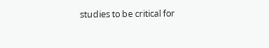studies to be critical for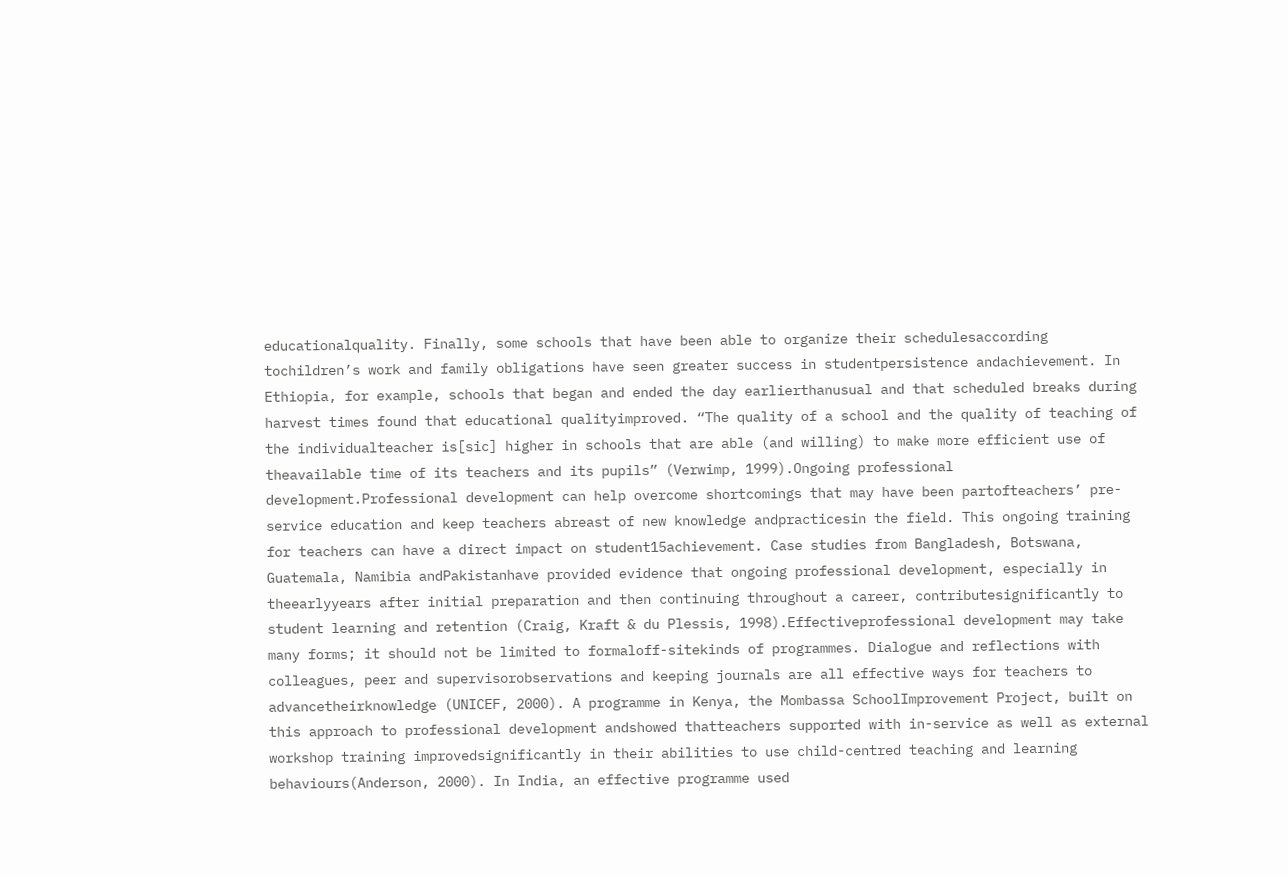educationalquality. Finally, some schools that have been able to organize their schedulesaccording tochildren’s work and family obligations have seen greater success in studentpersistence andachievement. In Ethiopia, for example, schools that began and ended the day earlierthanusual and that scheduled breaks during harvest times found that educational qualityimproved. “The quality of a school and the quality of teaching of the individualteacher is[sic] higher in schools that are able (and willing) to make more efficient use of theavailable time of its teachers and its pupils” (Verwimp, 1999).Ongoing professional development.Professional development can help overcome shortcomings that may have been partofteachers’ pre-service education and keep teachers abreast of new knowledge andpracticesin the field. This ongoing training for teachers can have a direct impact on student15achievement. Case studies from Bangladesh, Botswana, Guatemala, Namibia andPakistanhave provided evidence that ongoing professional development, especially in theearlyyears after initial preparation and then continuing throughout a career, contributesignificantly to student learning and retention (Craig, Kraft & du Plessis, 1998).Effectiveprofessional development may take many forms; it should not be limited to formaloff-sitekinds of programmes. Dialogue and reflections with colleagues, peer and supervisorobservations and keeping journals are all effective ways for teachers to advancetheirknowledge (UNICEF, 2000). A programme in Kenya, the Mombassa SchoolImprovement Project, built on this approach to professional development andshowed thatteachers supported with in-service as well as external workshop training improvedsignificantly in their abilities to use child-centred teaching and learning behaviours(Anderson, 2000). In India, an effective programme used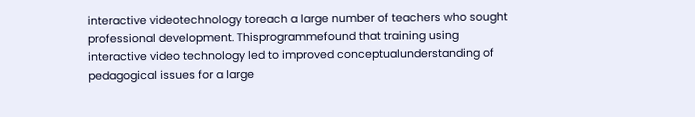interactive videotechnology toreach a large number of teachers who sought professional development. Thisprogrammefound that training using interactive video technology led to improved conceptualunderstanding of pedagogical issues for a large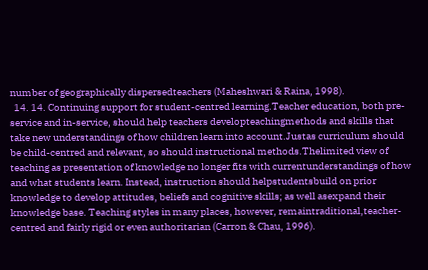number of geographically dispersedteachers (Maheshwari & Raina, 1998).
  14. 14. Continuing support for student-centred learning.Teacher education, both pre-service and in-service, should help teachers developteachingmethods and skills that take new understandings of how children learn into account.Justas curriculum should be child-centred and relevant, so should instructional methods.Thelimited view of teaching as presentation of knowledge no longer fits with currentunderstandings of how and what students learn. Instead, instruction should helpstudentsbuild on prior knowledge to develop attitudes, beliefs and cognitive skills; as well asexpand their knowledge base. Teaching styles in many places, however, remaintraditional,teacher-centred and fairly rigid or even authoritarian (Carron & Chau, 1996).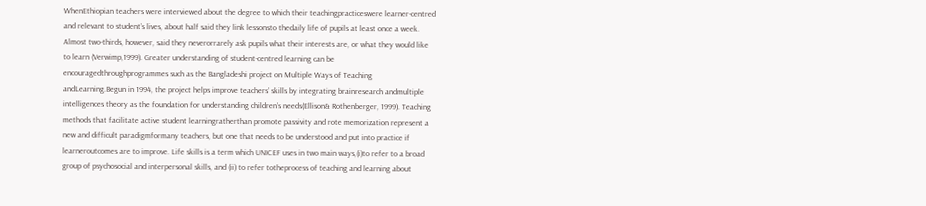WhenEthiopian teachers were interviewed about the degree to which their teachingpracticeswere learner-centred and relevant to student’s lives, about half said they link lessonsto thedaily life of pupils at least once a week. Almost two-thirds, however, said they neverorrarely ask pupils what their interests are, or what they would like to learn (Verwimp,1999). Greater understanding of student-centred learning can be encouragedthroughprogrammes such as the Bangladeshi project on Multiple Ways of Teaching andLearning.Begun in 1994, the project helps improve teachers’ skills by integrating brainresearch andmultiple intelligences theory as the foundation for understanding children’s needs(Ellison& Rothenberger, 1999). Teaching methods that facilitate active student learningratherthan promote passivity and rote memorization represent a new and difficult paradigmformany teachers, but one that needs to be understood and put into practice if learneroutcomes are to improve. Life skills is a term which UNICEF uses in two main ways,(i)to refer to a broad group of psychosocial and interpersonal skills, and (ii) to refer totheprocess of teaching and learning about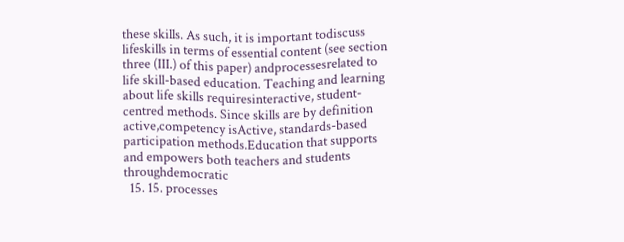these skills. As such, it is important todiscuss lifeskills in terms of essential content (see section three (III.) of this paper) andprocessesrelated to life skill-based education. Teaching and learning about life skills requiresinteractive, student-centred methods. Since skills are by definition active,competency isActive, standards-based participation methods.Education that supports and empowers both teachers and students throughdemocratic
  15. 15. processes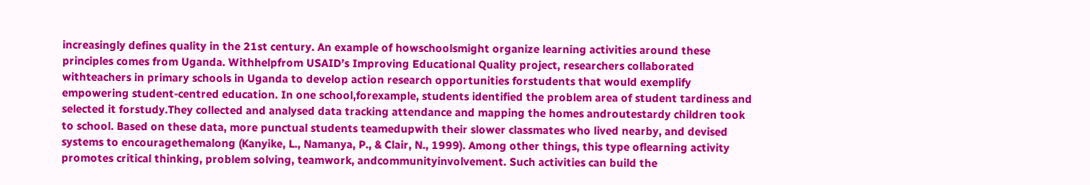increasingly defines quality in the 21st century. An example of howschoolsmight organize learning activities around these principles comes from Uganda. Withhelpfrom USAID’s Improving Educational Quality project, researchers collaborated withteachers in primary schools in Uganda to develop action research opportunities forstudents that would exemplify empowering student-centred education. In one school,forexample, students identified the problem area of student tardiness and selected it forstudy.They collected and analysed data tracking attendance and mapping the homes androutestardy children took to school. Based on these data, more punctual students teamedupwith their slower classmates who lived nearby, and devised systems to encouragethemalong (Kanyike, L., Namanya, P., & Clair, N., 1999). Among other things, this type oflearning activity promotes critical thinking, problem solving, teamwork, andcommunityinvolvement. Such activities can build the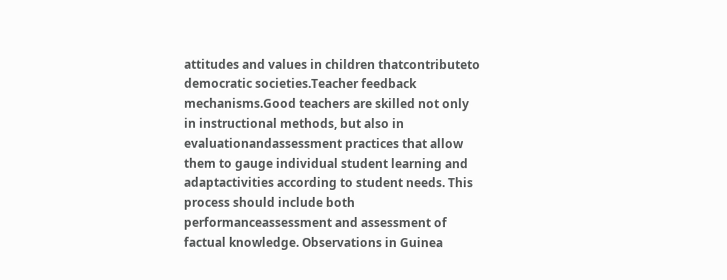attitudes and values in children thatcontributeto democratic societies.Teacher feedback mechanisms.Good teachers are skilled not only in instructional methods, but also in evaluationandassessment practices that allow them to gauge individual student learning and adaptactivities according to student needs. This process should include both performanceassessment and assessment of factual knowledge. Observations in Guinea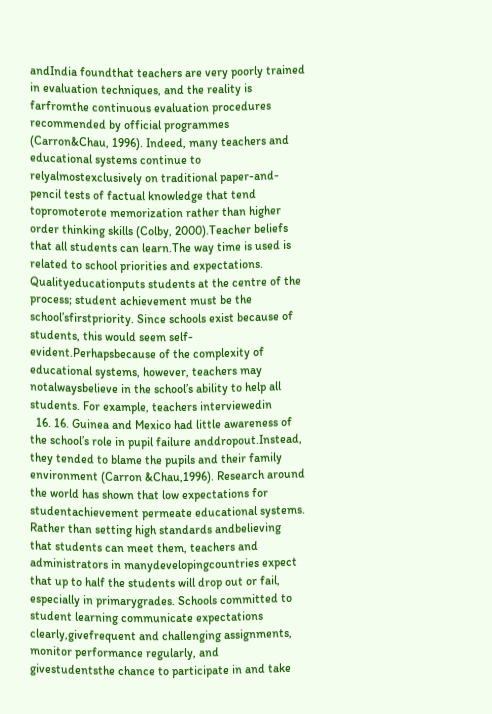andIndia foundthat teachers are very poorly trained in evaluation techniques, and the reality is farfromthe continuous evaluation procedures recommended by official programmes (Carron&Chau, 1996). Indeed, many teachers and educational systems continue to relyalmostexclusively on traditional paper-and-pencil tests of factual knowledge that tend topromoterote memorization rather than higher order thinking skills (Colby, 2000).Teacher beliefs that all students can learn.The way time is used is related to school priorities and expectations. Qualityeducationputs students at the centre of the process; student achievement must be the school’sfirstpriority. Since schools exist because of students, this would seem self-evident.Perhapsbecause of the complexity of educational systems, however, teachers may notalwaysbelieve in the school’s ability to help all students. For example, teachers interviewedin
  16. 16. Guinea and Mexico had little awareness of the school’s role in pupil failure anddropout.Instead, they tended to blame the pupils and their family environment (Carron &Chau,1996). Research around the world has shown that low expectations for studentachievement permeate educational systems. Rather than setting high standards andbelieving that students can meet them, teachers and administrators in manydevelopingcountries expect that up to half the students will drop out or fail, especially in primarygrades. Schools committed to student learning communicate expectations clearly,givefrequent and challenging assignments, monitor performance regularly, and givestudentsthe chance to participate in and take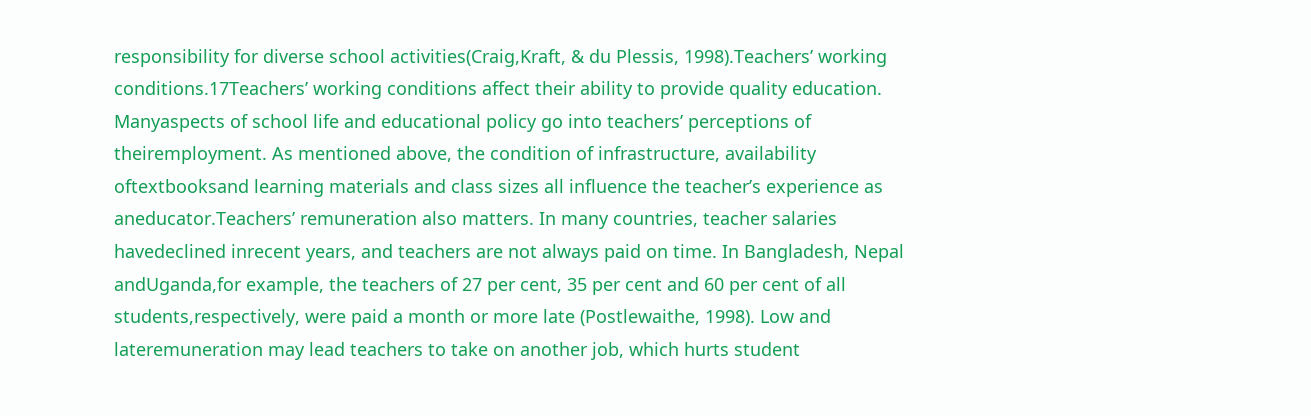responsibility for diverse school activities(Craig,Kraft, & du Plessis, 1998).Teachers’ working conditions.17Teachers’ working conditions affect their ability to provide quality education. Manyaspects of school life and educational policy go into teachers’ perceptions of theiremployment. As mentioned above, the condition of infrastructure, availability oftextbooksand learning materials and class sizes all influence the teacher’s experience as aneducator.Teachers’ remuneration also matters. In many countries, teacher salaries havedeclined inrecent years, and teachers are not always paid on time. In Bangladesh, Nepal andUganda,for example, the teachers of 27 per cent, 35 per cent and 60 per cent of all students,respectively, were paid a month or more late (Postlewaithe, 1998). Low and lateremuneration may lead teachers to take on another job, which hurts student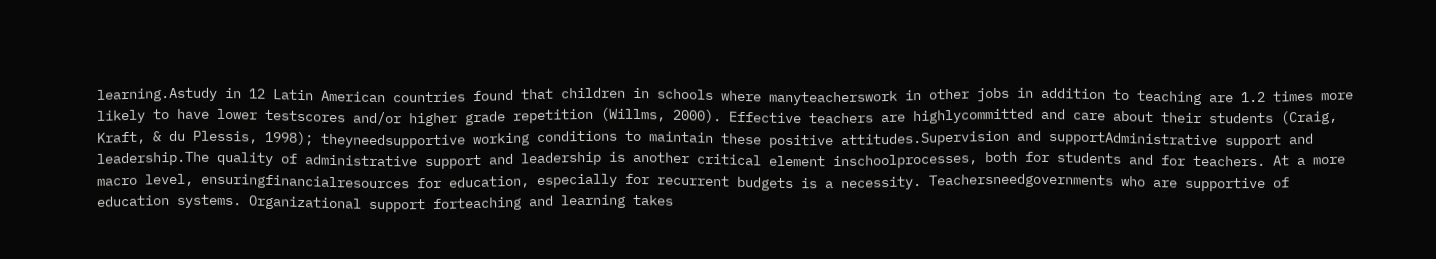learning.Astudy in 12 Latin American countries found that children in schools where manyteacherswork in other jobs in addition to teaching are 1.2 times more likely to have lower testscores and/or higher grade repetition (Willms, 2000). Effective teachers are highlycommitted and care about their students (Craig, Kraft, & du Plessis, 1998); theyneedsupportive working conditions to maintain these positive attitudes.Supervision and supportAdministrative support and leadership.The quality of administrative support and leadership is another critical element inschoolprocesses, both for students and for teachers. At a more macro level, ensuringfinancialresources for education, especially for recurrent budgets is a necessity. Teachersneedgovernments who are supportive of education systems. Organizational support forteaching and learning takes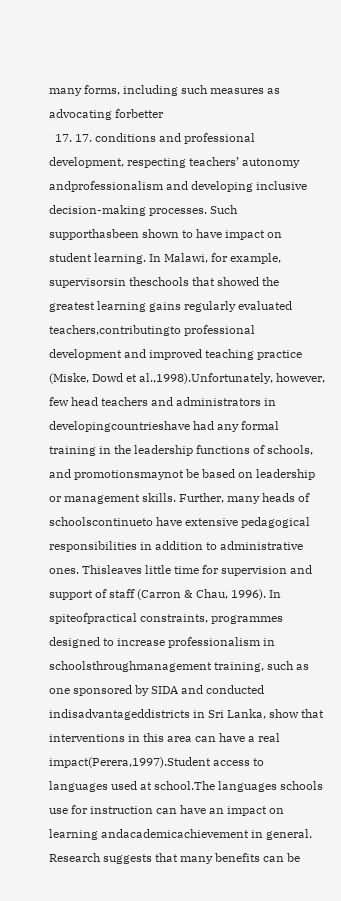many forms, including such measures as advocating forbetter
  17. 17. conditions and professional development, respecting teachers’ autonomy andprofessionalism and developing inclusive decision-making processes. Such supporthasbeen shown to have impact on student learning. In Malawi, for example, supervisorsin theschools that showed the greatest learning gains regularly evaluated teachers,contributingto professional development and improved teaching practice (Miske, Dowd et al.,1998).Unfortunately, however, few head teachers and administrators in developingcountrieshave had any formal training in the leadership functions of schools, and promotionsmaynot be based on leadership or management skills. Further, many heads of schoolscontinueto have extensive pedagogical responsibilities in addition to administrative ones. Thisleaves little time for supervision and support of staff (Carron & Chau, 1996). In spiteofpractical constraints, programmes designed to increase professionalism in schoolsthroughmanagement training, such as one sponsored by SIDA and conducted indisadvantageddistricts in Sri Lanka, show that interventions in this area can have a real impact(Perera,1997).Student access to languages used at school.The languages schools use for instruction can have an impact on learning andacademicachievement in general. Research suggests that many benefits can be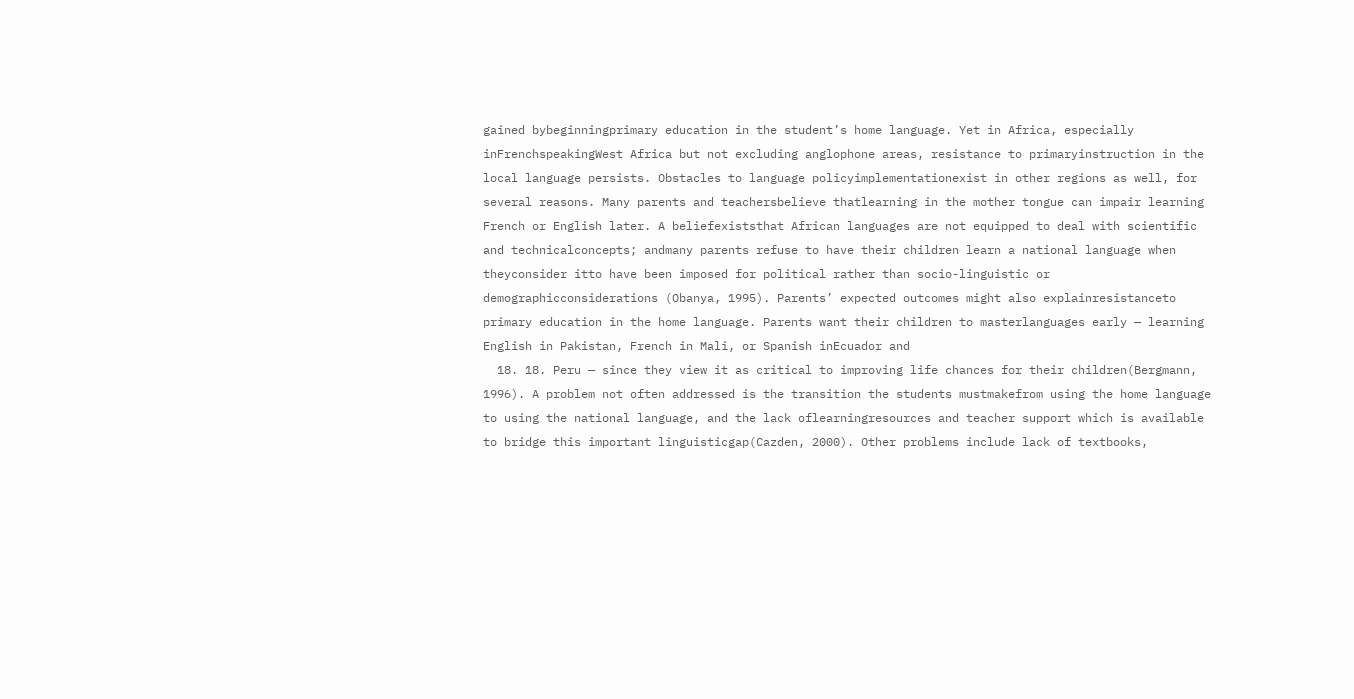gained bybeginningprimary education in the student’s home language. Yet in Africa, especially inFrenchspeakingWest Africa but not excluding anglophone areas, resistance to primaryinstruction in the local language persists. Obstacles to language policyimplementationexist in other regions as well, for several reasons. Many parents and teachersbelieve thatlearning in the mother tongue can impair learning French or English later. A beliefexiststhat African languages are not equipped to deal with scientific and technicalconcepts; andmany parents refuse to have their children learn a national language when theyconsider itto have been imposed for political rather than socio-linguistic or demographicconsiderations (Obanya, 1995). Parents’ expected outcomes might also explainresistanceto primary education in the home language. Parents want their children to masterlanguages early — learning English in Pakistan, French in Mali, or Spanish inEcuador and
  18. 18. Peru — since they view it as critical to improving life chances for their children(Bergmann, 1996). A problem not often addressed is the transition the students mustmakefrom using the home language to using the national language, and the lack oflearningresources and teacher support which is available to bridge this important linguisticgap(Cazden, 2000). Other problems include lack of textbooks,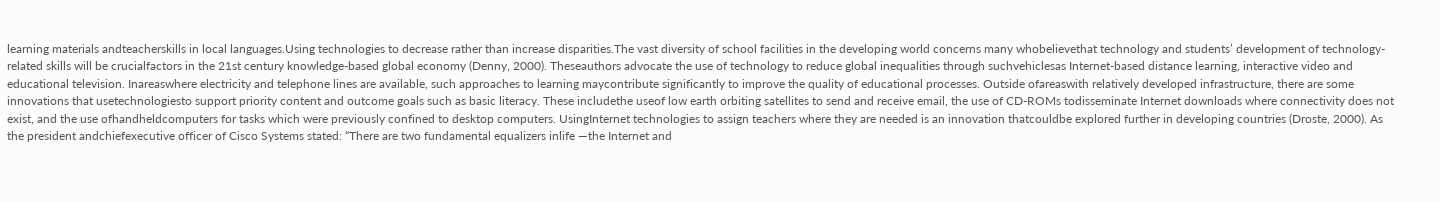learning materials andteacherskills in local languages.Using technologies to decrease rather than increase disparities.The vast diversity of school facilities in the developing world concerns many whobelievethat technology and students’ development of technology-related skills will be crucialfactors in the 21st century knowledge-based global economy (Denny, 2000). Theseauthors advocate the use of technology to reduce global inequalities through suchvehiclesas Internet-based distance learning, interactive video and educational television. Inareaswhere electricity and telephone lines are available, such approaches to learning maycontribute significantly to improve the quality of educational processes. Outside ofareaswith relatively developed infrastructure, there are some innovations that usetechnologiesto support priority content and outcome goals such as basic literacy. These includethe useof low earth orbiting satellites to send and receive email, the use of CD-ROMs todisseminate Internet downloads where connectivity does not exist, and the use ofhandheldcomputers for tasks which were previously confined to desktop computers. UsingInternet technologies to assign teachers where they are needed is an innovation thatcouldbe explored further in developing countries (Droste, 2000). As the president andchiefexecutive officer of Cisco Systems stated: “There are two fundamental equalizers inlife —the Internet and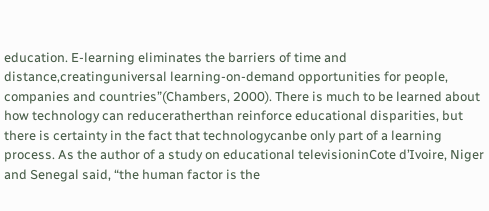education. E-learning eliminates the barriers of time and distance,creatinguniversal learning-on-demand opportunities for people, companies and countries”(Chambers, 2000). There is much to be learned about how technology can reduceratherthan reinforce educational disparities, but there is certainty in the fact that technologycanbe only part of a learning process. As the author of a study on educational televisioninCote d’Ivoire, Niger and Senegal said, “the human factor is the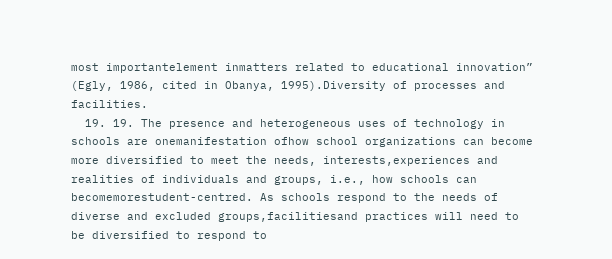most importantelement inmatters related to educational innovation” (Egly, 1986, cited in Obanya, 1995).Diversity of processes and facilities.
  19. 19. The presence and heterogeneous uses of technology in schools are onemanifestation ofhow school organizations can become more diversified to meet the needs, interests,experiences and realities of individuals and groups, i.e., how schools can becomemorestudent-centred. As schools respond to the needs of diverse and excluded groups,facilitiesand practices will need to be diversified to respond to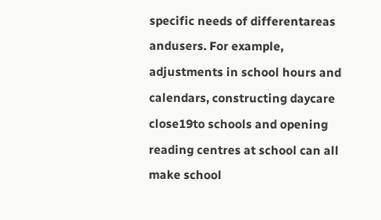specific needs of differentareas andusers. For example, adjustments in school hours and calendars, constructing daycare close19to schools and opening reading centres at school can all make school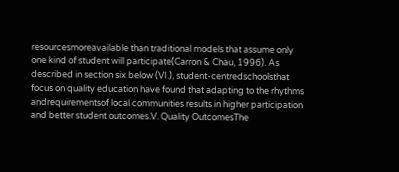resourcesmoreavailable than traditional models that assume only one kind of student will participate(Carron & Chau, 1996). As described in section six below (VI.), student-centredschoolsthat focus on quality education have found that adapting to the rhythms andrequirementsof local communities results in higher participation and better student outcomes.V. Quality OutcomesThe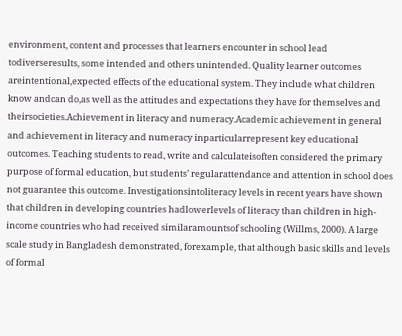environment, content and processes that learners encounter in school lead todiverseresults, some intended and others unintended. Quality learner outcomes areintentional,expected effects of the educational system. They include what children know andcan do,as well as the attitudes and expectations they have for themselves and theirsocieties.Achievement in literacy and numeracy.Academic achievement in general and achievement in literacy and numeracy inparticularrepresent key educational outcomes. Teaching students to read, write and calculateisoften considered the primary purpose of formal education, but students’ regularattendance and attention in school does not guarantee this outcome. Investigationsintoliteracy levels in recent years have shown that children in developing countries hadlowerlevels of literacy than children in high-income countries who had received similaramountsof schooling (Willms, 2000). A large scale study in Bangladesh demonstrated, forexample, that although basic skills and levels of formal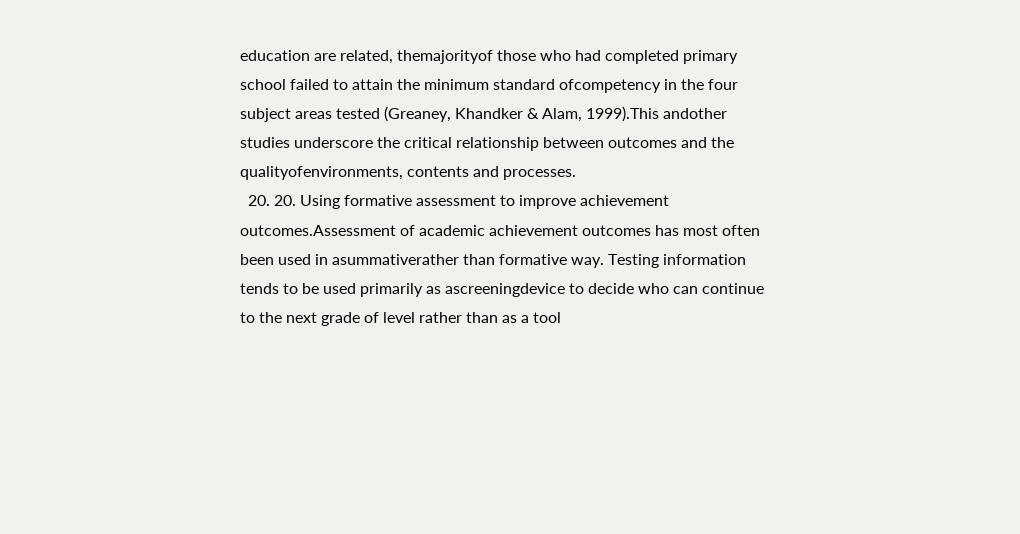education are related, themajorityof those who had completed primary school failed to attain the minimum standard ofcompetency in the four subject areas tested (Greaney, Khandker & Alam, 1999).This andother studies underscore the critical relationship between outcomes and the qualityofenvironments, contents and processes.
  20. 20. Using formative assessment to improve achievement outcomes.Assessment of academic achievement outcomes has most often been used in asummativerather than formative way. Testing information tends to be used primarily as ascreeningdevice to decide who can continue to the next grade of level rather than as a tool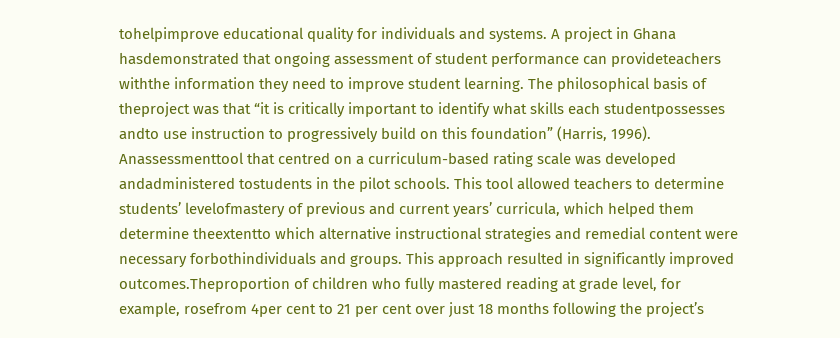tohelpimprove educational quality for individuals and systems. A project in Ghana hasdemonstrated that ongoing assessment of student performance can provideteachers withthe information they need to improve student learning. The philosophical basis of theproject was that “it is critically important to identify what skills each studentpossesses andto use instruction to progressively build on this foundation” (Harris, 1996). Anassessmenttool that centred on a curriculum-based rating scale was developed andadministered tostudents in the pilot schools. This tool allowed teachers to determine students’ levelofmastery of previous and current years’ curricula, which helped them determine theextentto which alternative instructional strategies and remedial content were necessary forbothindividuals and groups. This approach resulted in significantly improved outcomes.Theproportion of children who fully mastered reading at grade level, for example, rosefrom 4per cent to 21 per cent over just 18 months following the project’s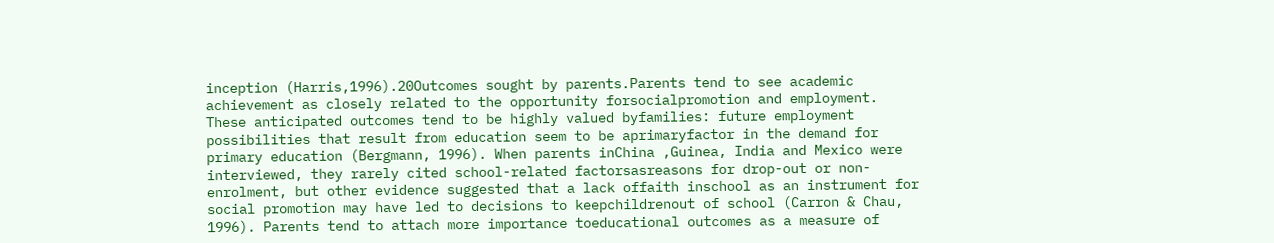inception (Harris,1996).20Outcomes sought by parents.Parents tend to see academic achievement as closely related to the opportunity forsocialpromotion and employment. These anticipated outcomes tend to be highly valued byfamilies: future employment possibilities that result from education seem to be aprimaryfactor in the demand for primary education (Bergmann, 1996). When parents inChina ,Guinea, India and Mexico were interviewed, they rarely cited school-related factorsasreasons for drop-out or non-enrolment, but other evidence suggested that a lack offaith inschool as an instrument for social promotion may have led to decisions to keepchildrenout of school (Carron & Chau, 1996). Parents tend to attach more importance toeducational outcomes as a measure of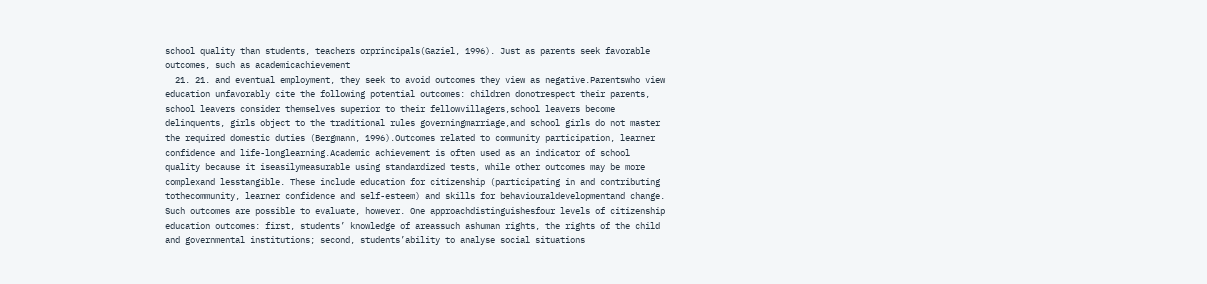school quality than students, teachers orprincipals(Gaziel, 1996). Just as parents seek favorable outcomes, such as academicachievement
  21. 21. and eventual employment, they seek to avoid outcomes they view as negative.Parentswho view education unfavorably cite the following potential outcomes: children donotrespect their parents, school leavers consider themselves superior to their fellowvillagers,school leavers become delinquents, girls object to the traditional rules governingmarriage,and school girls do not master the required domestic duties (Bergmann, 1996).Outcomes related to community participation, learner confidence and life-longlearning.Academic achievement is often used as an indicator of school quality because it iseasilymeasurable using standardized tests, while other outcomes may be more complexand lesstangible. These include education for citizenship (participating in and contributing tothecommunity, learner confidence and self-esteem) and skills for behaviouraldevelopmentand change. Such outcomes are possible to evaluate, however. One approachdistinguishesfour levels of citizenship education outcomes: first, students’ knowledge of areassuch ashuman rights, the rights of the child and governmental institutions; second, students’ability to analyse social situations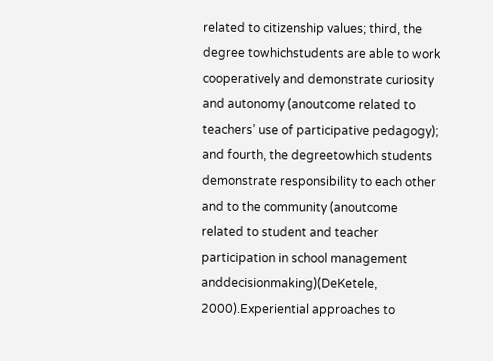related to citizenship values; third, the degree towhichstudents are able to work cooperatively and demonstrate curiosity and autonomy (anoutcome related to teachers’ use of participative pedagogy); and fourth, the degreetowhich students demonstrate responsibility to each other and to the community (anoutcome related to student and teacher participation in school management anddecisionmaking)(DeKetele, 2000).Experiential approaches to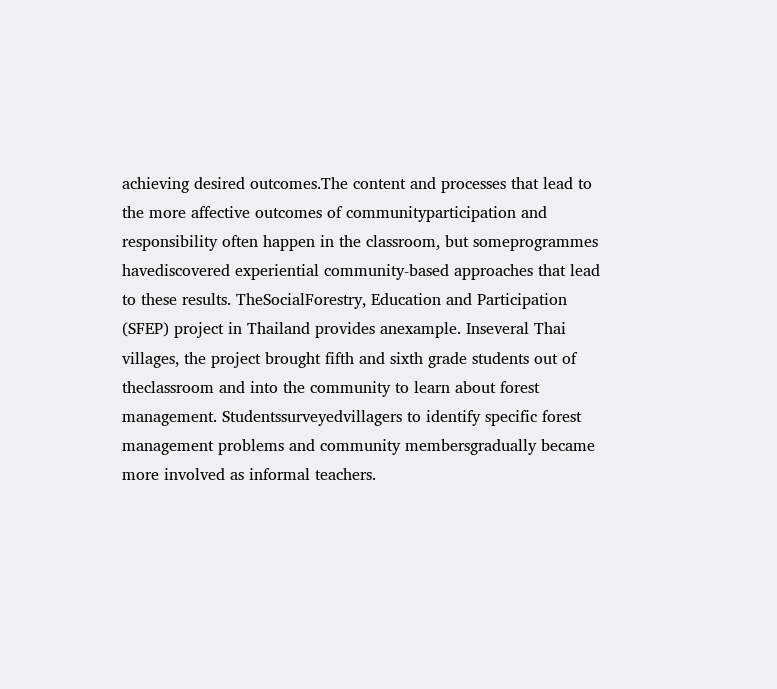achieving desired outcomes.The content and processes that lead to the more affective outcomes of communityparticipation and responsibility often happen in the classroom, but someprogrammes havediscovered experiential community-based approaches that lead to these results. TheSocialForestry, Education and Participation (SFEP) project in Thailand provides anexample. Inseveral Thai villages, the project brought fifth and sixth grade students out of theclassroom and into the community to learn about forest management. Studentssurveyedvillagers to identify specific forest management problems and community membersgradually became more involved as informal teachers.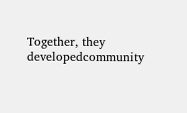Together, they developedcommunity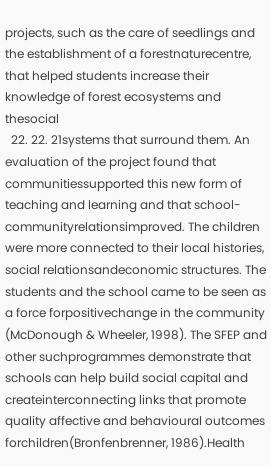projects, such as the care of seedlings and the establishment of a forestnaturecentre, that helped students increase their knowledge of forest ecosystems and thesocial
  22. 22. 21systems that surround them. An evaluation of the project found that communitiessupported this new form of teaching and learning and that school-communityrelationsimproved. The children were more connected to their local histories, social relationsandeconomic structures. The students and the school came to be seen as a force forpositivechange in the community (McDonough & Wheeler, 1998). The SFEP and other suchprogrammes demonstrate that schools can help build social capital and createinterconnecting links that promote quality affective and behavioural outcomes forchildren(Bronfenbrenner, 1986).Health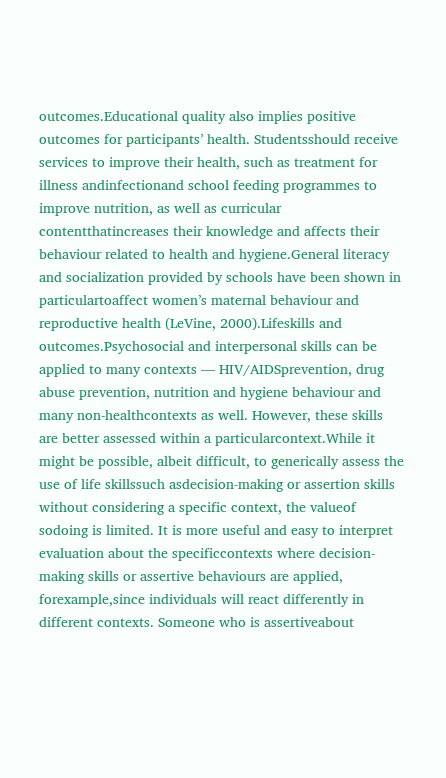outcomes.Educational quality also implies positive outcomes for participants’ health. Studentsshould receive services to improve their health, such as treatment for illness andinfectionand school feeding programmes to improve nutrition, as well as curricular contentthatincreases their knowledge and affects their behaviour related to health and hygiene.General literacy and socialization provided by schools have been shown in particulartoaffect women’s maternal behaviour and reproductive health (LeVine, 2000).Lifeskills and outcomes.Psychosocial and interpersonal skills can be applied to many contexts — HIV/AIDSprevention, drug abuse prevention, nutrition and hygiene behaviour and many non-healthcontexts as well. However, these skills are better assessed within a particularcontext.While it might be possible, albeit difficult, to generically assess the use of life skillssuch asdecision-making or assertion skills without considering a specific context, the valueof sodoing is limited. It is more useful and easy to interpret evaluation about the specificcontexts where decision-making skills or assertive behaviours are applied, forexample,since individuals will react differently in different contexts. Someone who is assertiveabout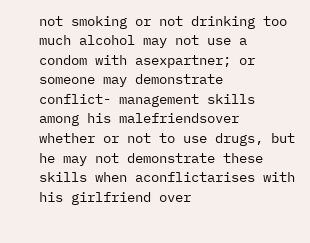not smoking or not drinking too much alcohol may not use a condom with asexpartner; or someone may demonstrate conflict- management skills among his malefriendsover whether or not to use drugs, but he may not demonstrate these skills when aconflictarises with his girlfriend over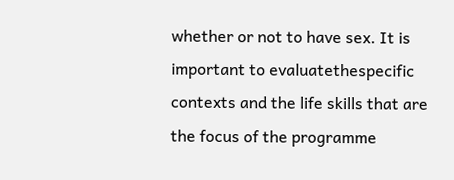whether or not to have sex. It is important to evaluatethespecific contexts and the life skills that are the focus of the programme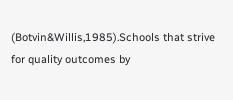(Botvin&Willis,1985).Schools that strive for quality outcomes by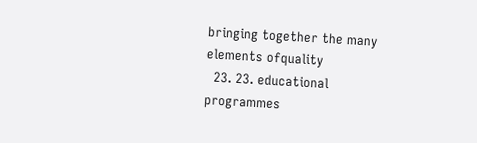bringing together the many elements ofquality
  23. 23. educational programmes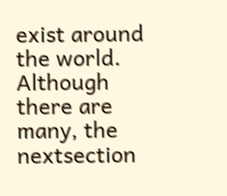exist around the world. Although there are many, the nextsection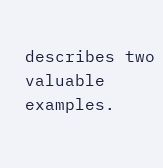describes two valuable examples.